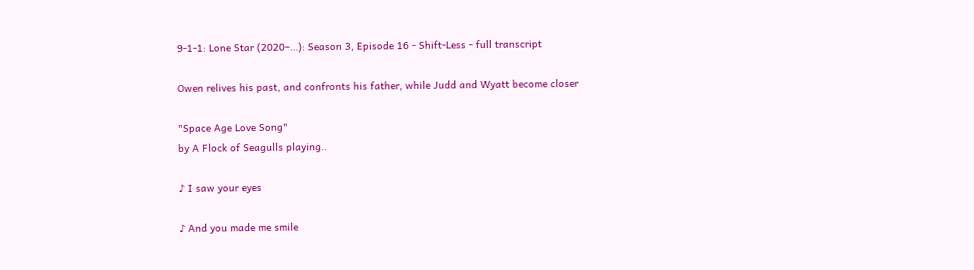9-1-1: Lone Star (2020–…): Season 3, Episode 16 - Shift-Less - full transcript

Owen relives his past, and confronts his father, while Judd and Wyatt become closer

"Space Age Love Song"
by A Flock of Seagulls playing..

♪ I saw your eyes

♪ And you made me smile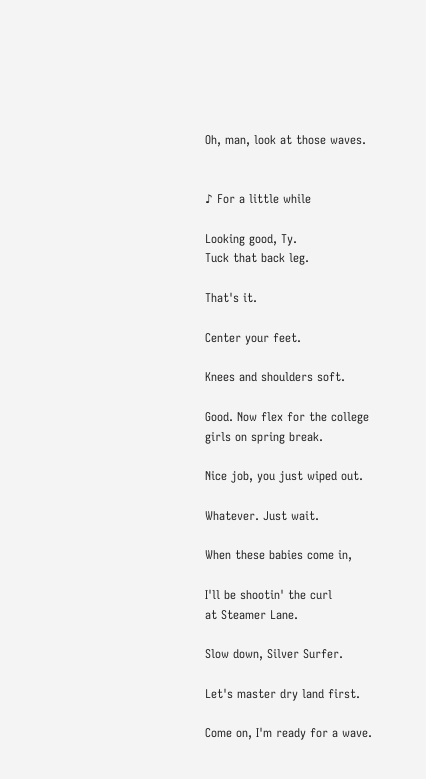Oh, man, look at those waves.


♪ For a little while

Looking good, Ty.
Tuck that back leg.

That's it.

Center your feet.

Knees and shoulders soft.

Good. Now flex for the college
girls on spring break.

Nice job, you just wiped out.

Whatever. Just wait.

When these babies come in,

I'll be shootin' the curl
at Steamer Lane.

Slow down, Silver Surfer.

Let's master dry land first.

Come on, I'm ready for a wave.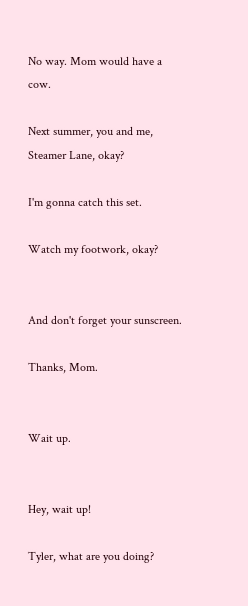No way. Mom would have a cow.

Next summer, you and me,
Steamer Lane, okay?

I'm gonna catch this set.

Watch my footwork, okay?


And don't forget your sunscreen.

Thanks, Mom.


Wait up.


Hey, wait up!

Tyler, what are you doing?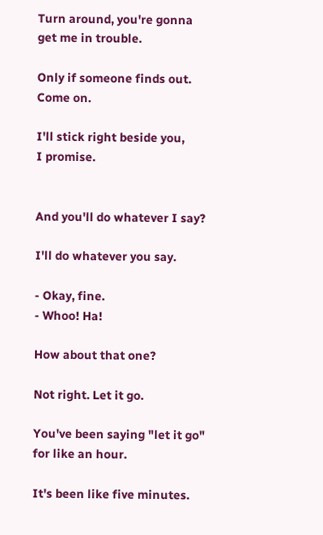Turn around, you're gonna
get me in trouble.

Only if someone finds out.
Come on.

I'll stick right beside you,
I promise.


And you'll do whatever I say?

I'll do whatever you say.

- Okay, fine.
- Whoo! Ha!

How about that one?

Not right. Let it go.

You've been saying "let it go"
for like an hour.

It's been like five minutes.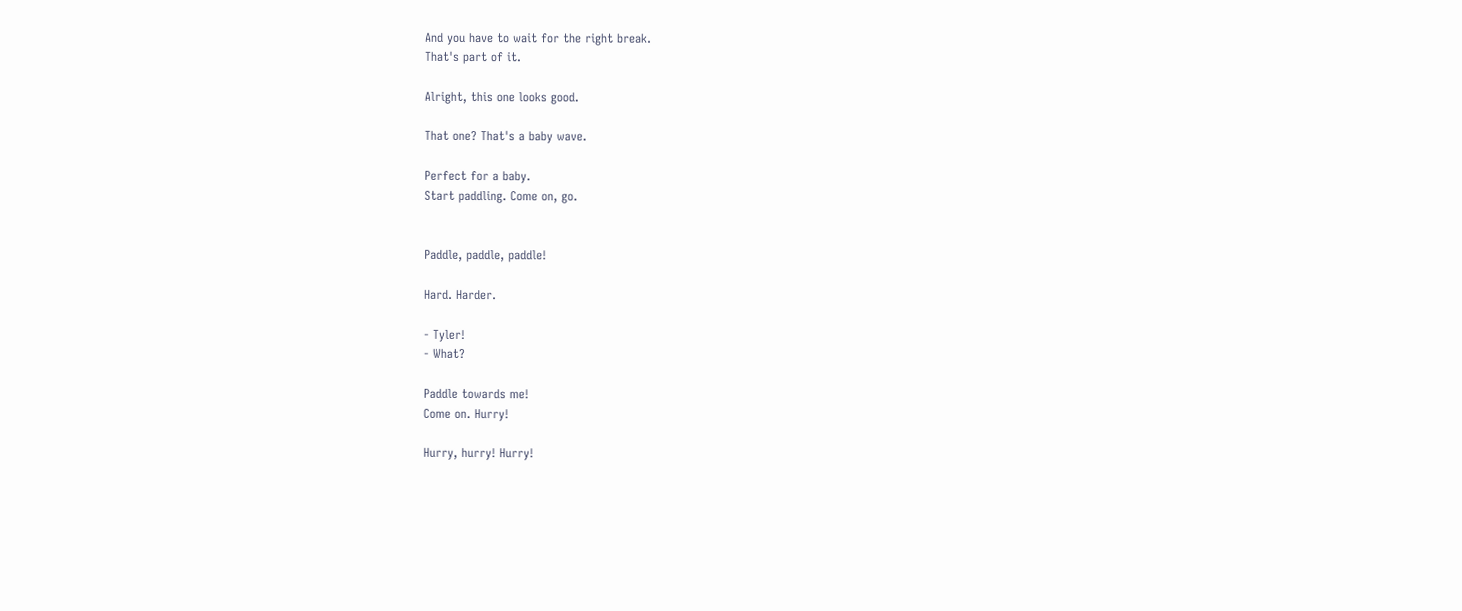And you have to wait for the right break.
That's part of it.

Alright, this one looks good.

That one? That's a baby wave.

Perfect for a baby.
Start paddling. Come on, go.


Paddle, paddle, paddle!

Hard. Harder.

- Tyler!
- What?

Paddle towards me!
Come on. Hurry!

Hurry, hurry! Hurry!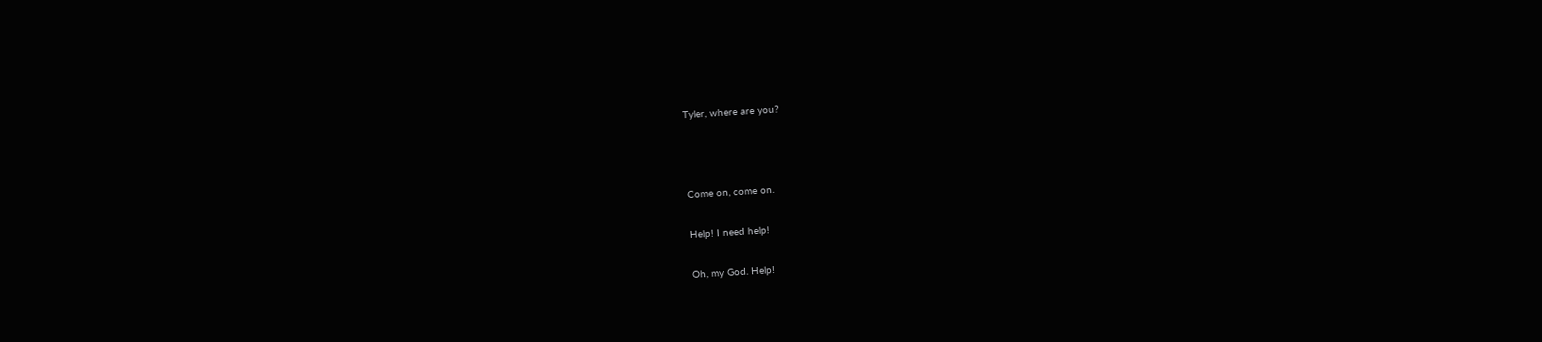Tyler, where are you?



Come on, come on.

Help! I need help!

Oh, my God. Help!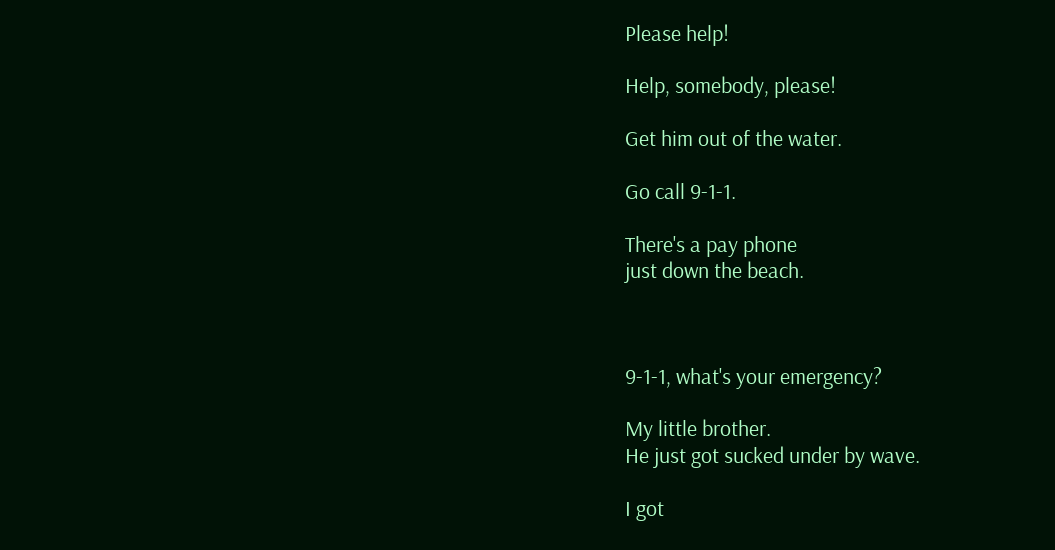Please help!

Help, somebody, please!

Get him out of the water.

Go call 9-1-1.

There's a pay phone
just down the beach.



9-1-1, what's your emergency?

My little brother.
He just got sucked under by wave.

I got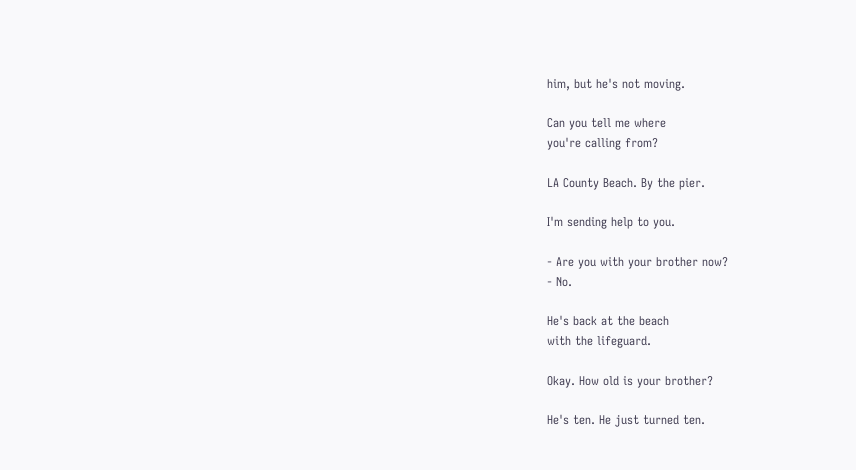him, but he's not moving.

Can you tell me where
you're calling from?

LA County Beach. By the pier.

I'm sending help to you.

- Are you with your brother now?
- No.

He's back at the beach
with the lifeguard.

Okay. How old is your brother?

He's ten. He just turned ten.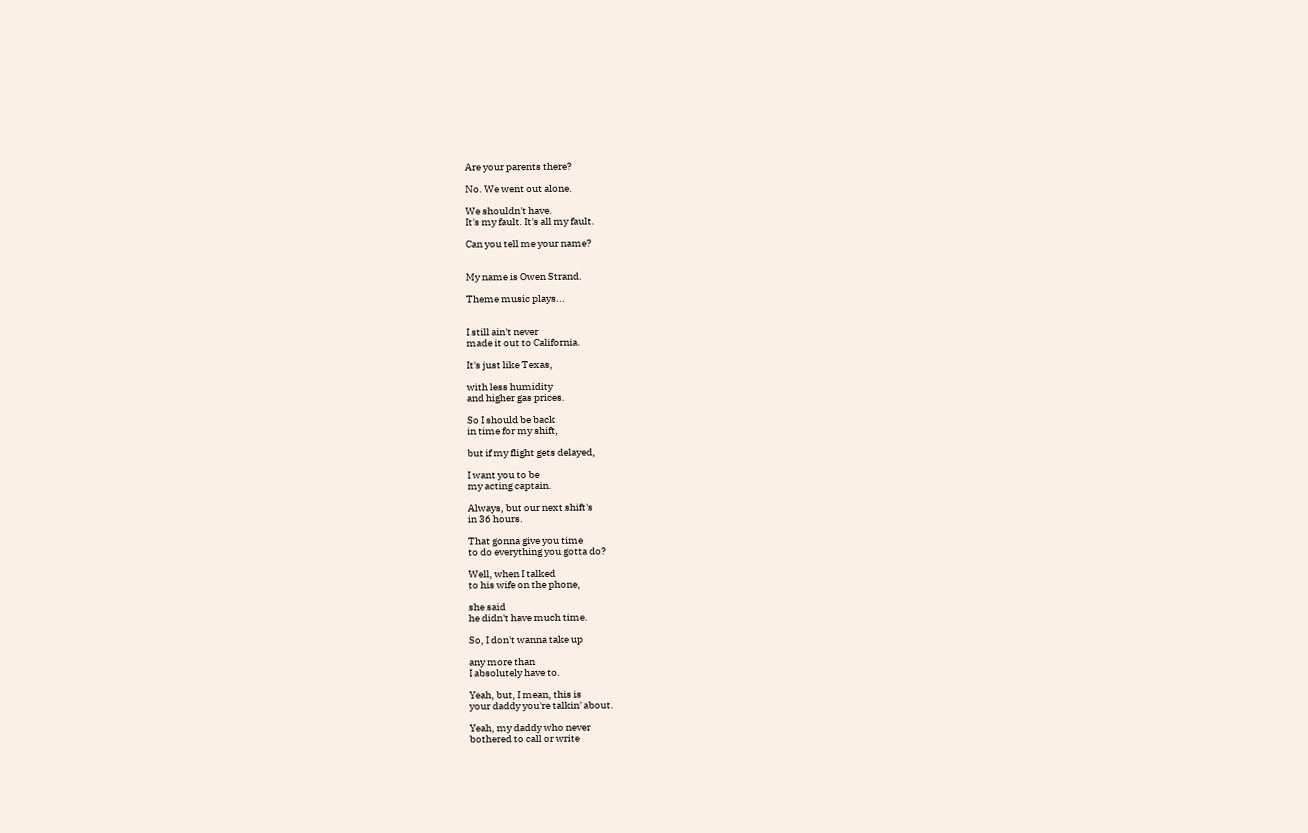Are your parents there?

No. We went out alone.

We shouldn't have.
It's my fault. It's all my fault.

Can you tell me your name?


My name is Owen Strand.

Theme music plays...


I still ain't never
made it out to California.

It's just like Texas,

with less humidity
and higher gas prices.

So I should be back
in time for my shift,

but if my flight gets delayed,

I want you to be
my acting captain.

Always, but our next shift's
in 36 hours.

That gonna give you time
to do everything you gotta do?

Well, when I talked
to his wife on the phone,

she said
he didn't have much time.

So, I don't wanna take up

any more than
I absolutely have to.

Yeah, but, I mean, this is
your daddy you're talkin' about.

Yeah, my daddy who never
bothered to call or write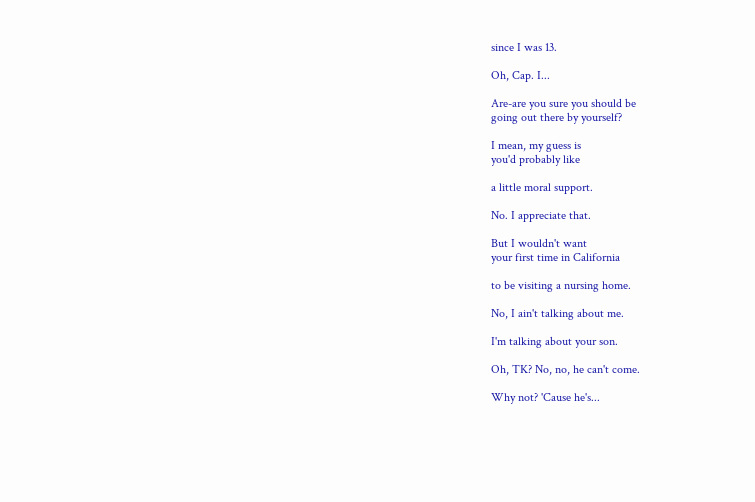since I was 13.

Oh, Cap. I...

Are-are you sure you should be
going out there by yourself?

I mean, my guess is
you'd probably like

a little moral support.

No. I appreciate that.

But I wouldn't want
your first time in California

to be visiting a nursing home.

No, I ain't talking about me.

I'm talking about your son.

Oh, TK? No, no, he can't come.

Why not? 'Cause he's...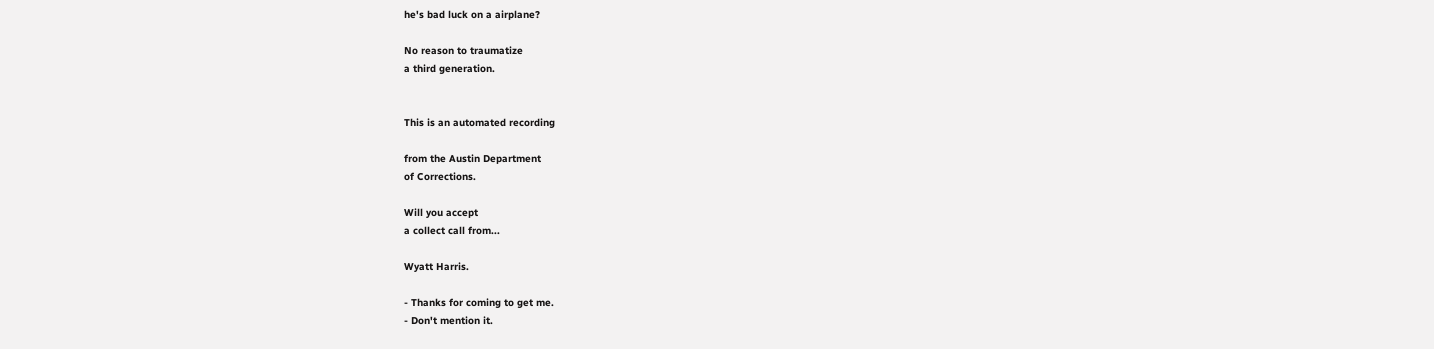he's bad luck on a airplane?

No reason to traumatize
a third generation.


This is an automated recording

from the Austin Department
of Corrections.

Will you accept
a collect call from...

Wyatt Harris.

- Thanks for coming to get me.
- Don't mention it.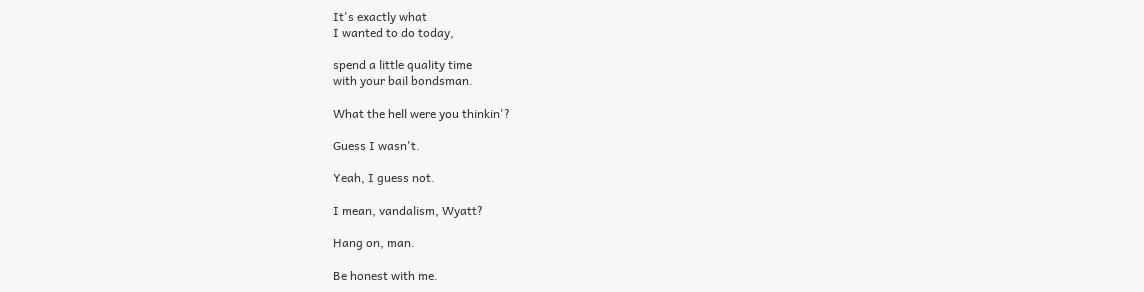It's exactly what
I wanted to do today,

spend a little quality time
with your bail bondsman.

What the hell were you thinkin'?

Guess I wasn't.

Yeah, I guess not.

I mean, vandalism, Wyatt?

Hang on, man.

Be honest with me.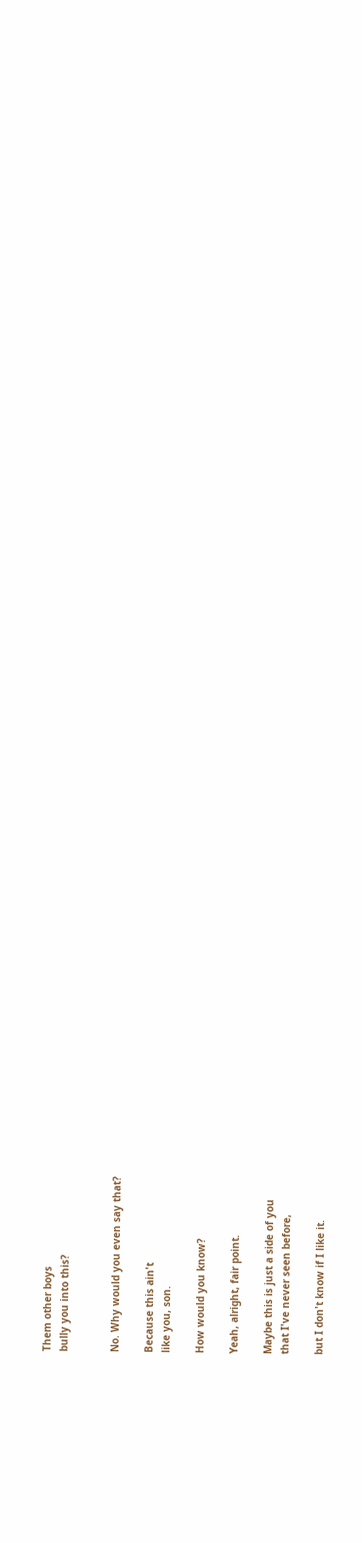Them other boys
bully you into this?


No. Why would you even say that?

Because this ain't
like you, son.

How would you know?

Yeah, alright, fair point.

Maybe this is just a side of you
that I've never seen before,

but I don't know if I like it.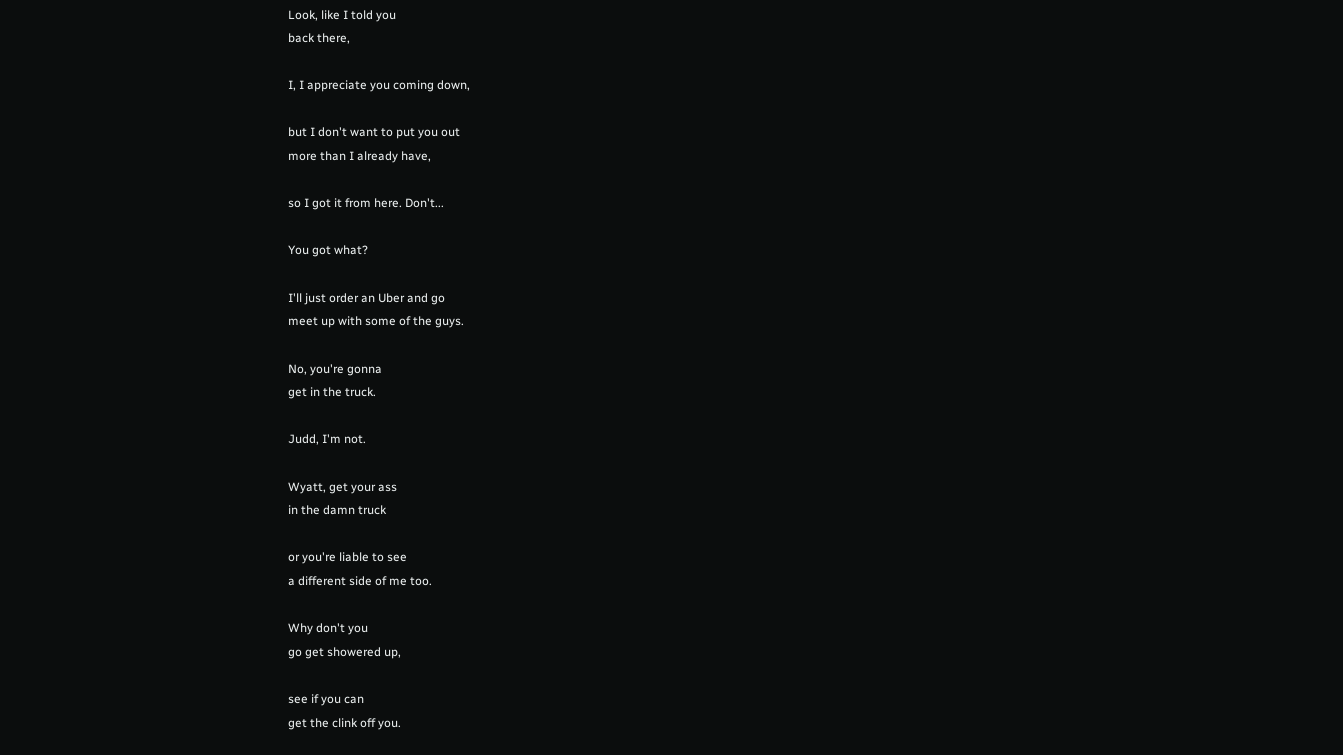Look, like I told you
back there,

I, I appreciate you coming down,

but I don't want to put you out
more than I already have,

so I got it from here. Don't...

You got what?

I'll just order an Uber and go
meet up with some of the guys.

No, you're gonna
get in the truck.

Judd, I'm not.

Wyatt, get your ass
in the damn truck

or you're liable to see
a different side of me too.

Why don't you
go get showered up,

see if you can
get the clink off you.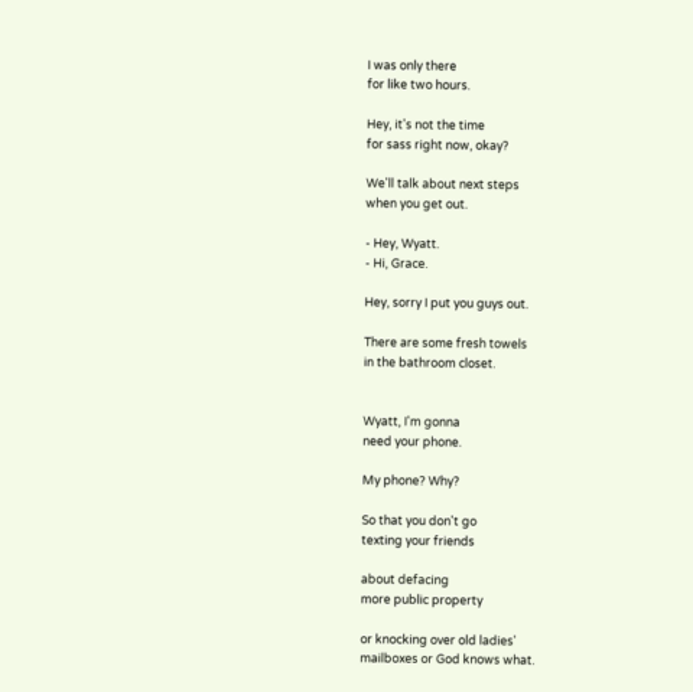I was only there
for like two hours.

Hey, it's not the time
for sass right now, okay?

We'll talk about next steps
when you get out.

- Hey, Wyatt.
- Hi, Grace.

Hey, sorry I put you guys out.

There are some fresh towels
in the bathroom closet.


Wyatt, I'm gonna
need your phone.

My phone? Why?

So that you don't go
texting your friends

about defacing
more public property

or knocking over old ladies'
mailboxes or God knows what.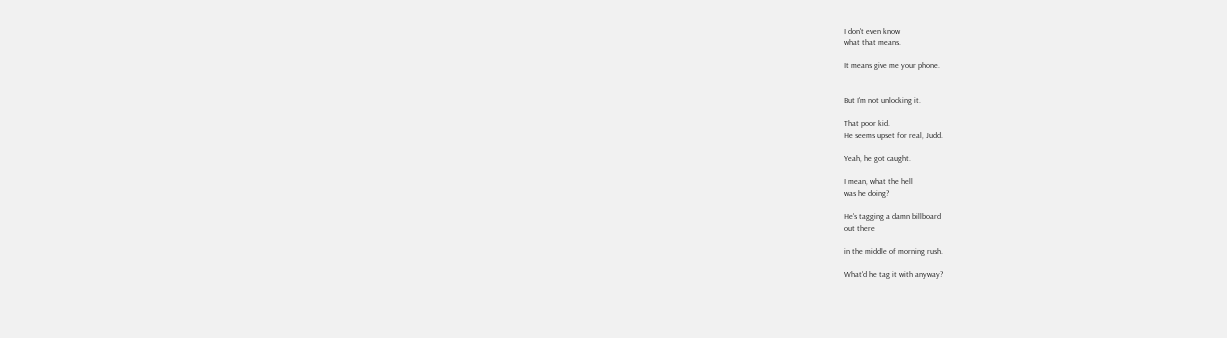I don't even know
what that means.

It means give me your phone.


But I'm not unlocking it.

That poor kid.
He seems upset for real, Judd.

Yeah, he got caught.

I mean, what the hell
was he doing?

He's tagging a damn billboard
out there

in the middle of morning rush.

What'd he tag it with anyway?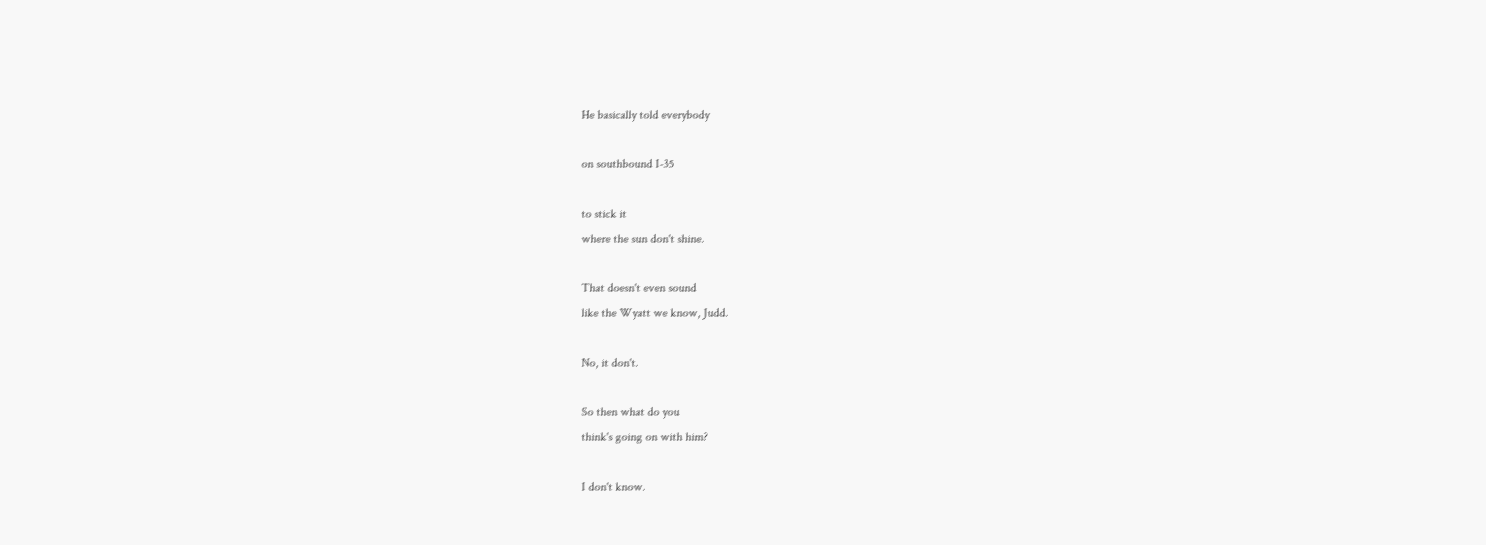He basically told everybody

on southbound I-35

to stick it
where the sun don't shine.

That doesn't even sound
like the Wyatt we know, Judd.

No, it don't.

So then what do you
think's going on with him?

I don't know.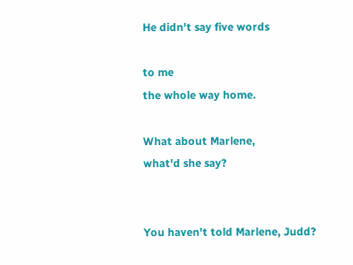He didn't say five words

to me
the whole way home.

What about Marlene,
what'd she say?


You haven't told Marlene, Judd?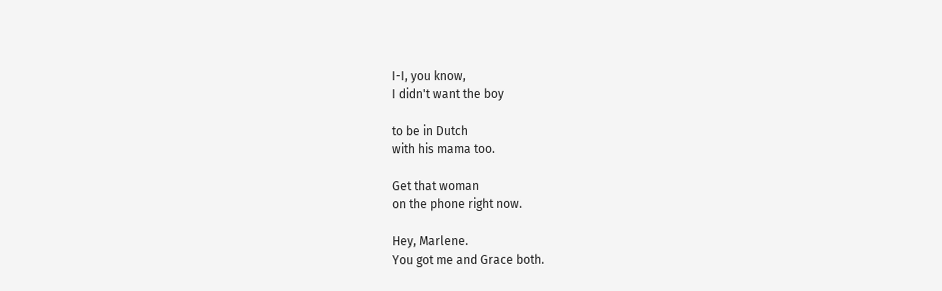I-I, you know,
I didn't want the boy

to be in Dutch
with his mama too.

Get that woman
on the phone right now.

Hey, Marlene.
You got me and Grace both.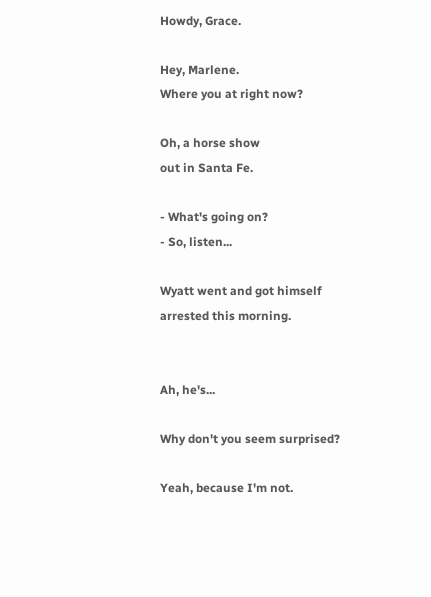Howdy, Grace.

Hey, Marlene.
Where you at right now?

Oh, a horse show
out in Santa Fe.

- What's going on?
- So, listen...

Wyatt went and got himself
arrested this morning.


Ah, he's...

Why don't you seem surprised?

Yeah, because I'm not.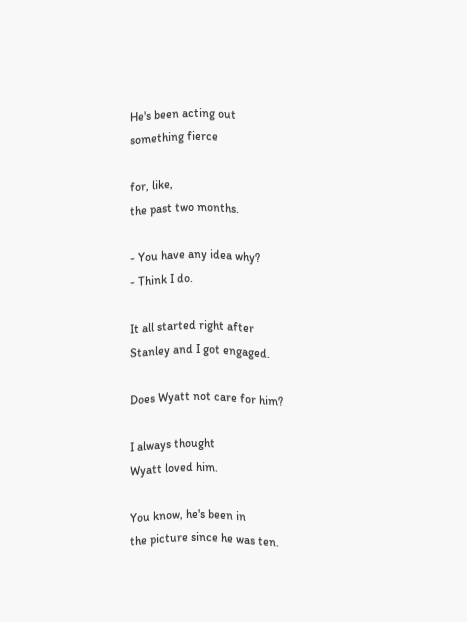He's been acting out
something fierce

for, like,
the past two months.

- You have any idea why?
- Think I do.

It all started right after
Stanley and I got engaged.

Does Wyatt not care for him?

I always thought
Wyatt loved him.

You know, he's been in
the picture since he was ten.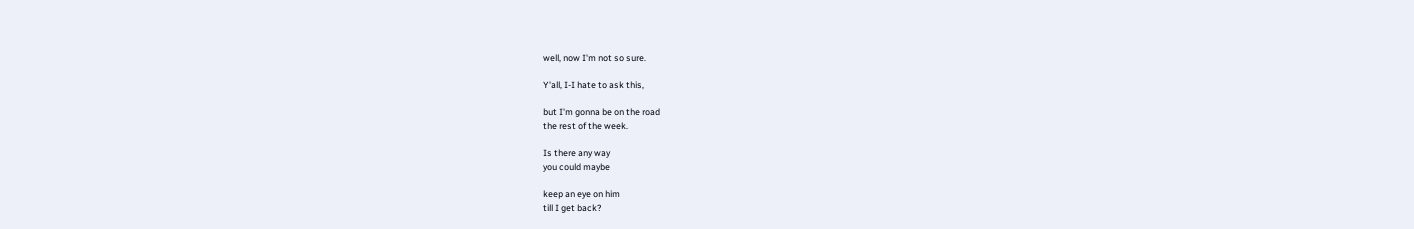well, now I'm not so sure.

Y'all, I-I hate to ask this,

but I'm gonna be on the road
the rest of the week.

Is there any way
you could maybe

keep an eye on him
till I get back?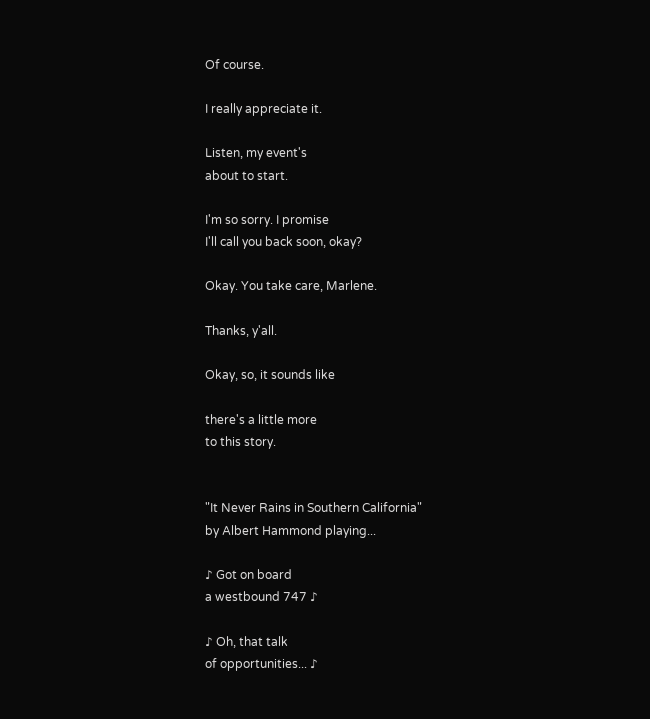Of course.

I really appreciate it.

Listen, my event's
about to start.

I'm so sorry. I promise
I'll call you back soon, okay?

Okay. You take care, Marlene.

Thanks, y'all.

Okay, so, it sounds like

there's a little more
to this story.


"It Never Rains in Southern California"
by Albert Hammond playing...

♪ Got on board
a westbound 747 ♪

♪ Oh, that talk
of opportunities... ♪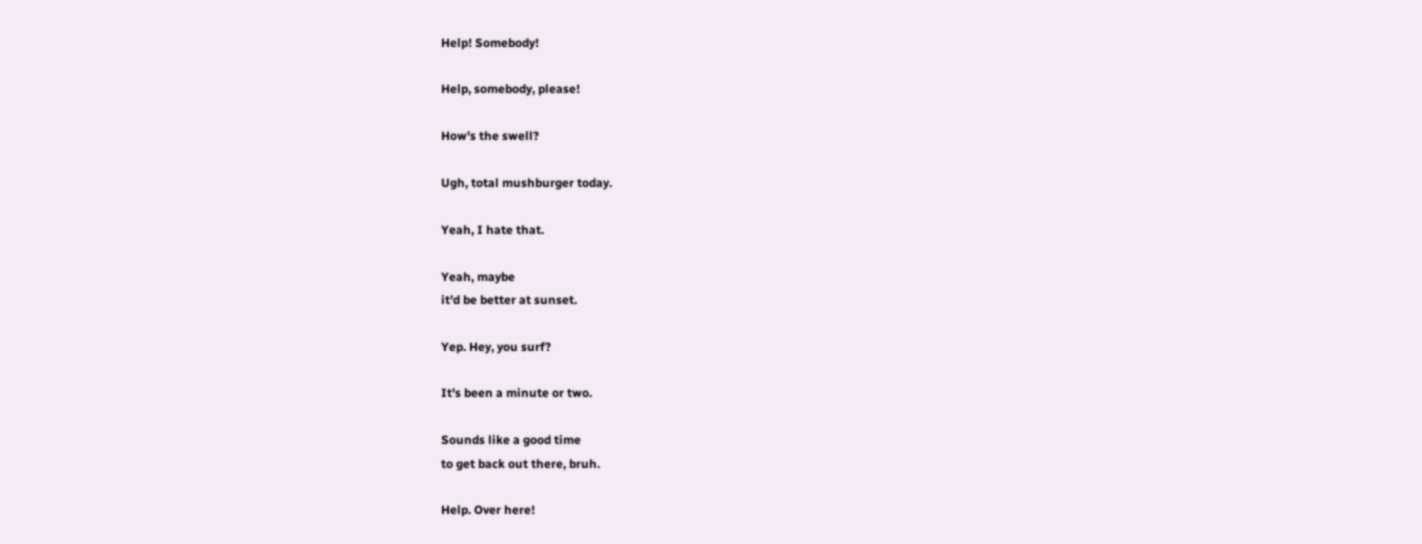Help! Somebody!

Help, somebody, please!

How's the swell?

Ugh, total mushburger today.

Yeah, I hate that.

Yeah, maybe
it'd be better at sunset.

Yep. Hey, you surf?

It's been a minute or two.

Sounds like a good time
to get back out there, bruh.

Help. Over here!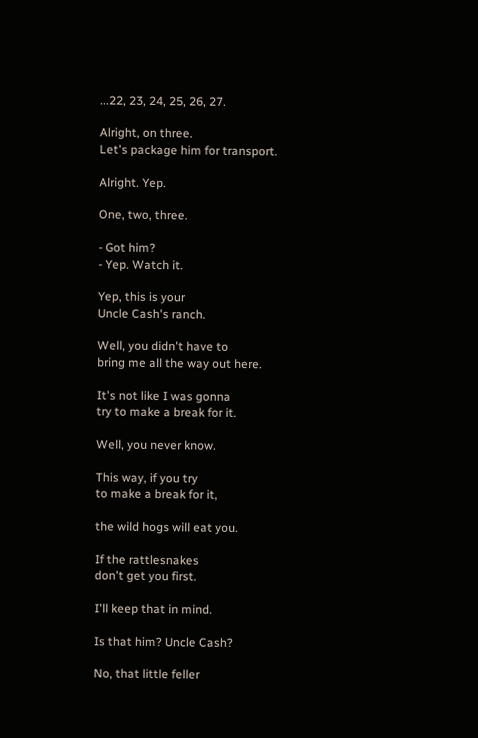...22, 23, 24, 25, 26, 27.

Alright, on three.
Let's package him for transport.

Alright. Yep.

One, two, three.

- Got him?
- Yep. Watch it.

Yep, this is your
Uncle Cash's ranch.

Well, you didn't have to
bring me all the way out here.

It's not like I was gonna
try to make a break for it.

Well, you never know.

This way, if you try
to make a break for it,

the wild hogs will eat you.

If the rattlesnakes
don't get you first.

I'll keep that in mind.

Is that him? Uncle Cash?

No, that little feller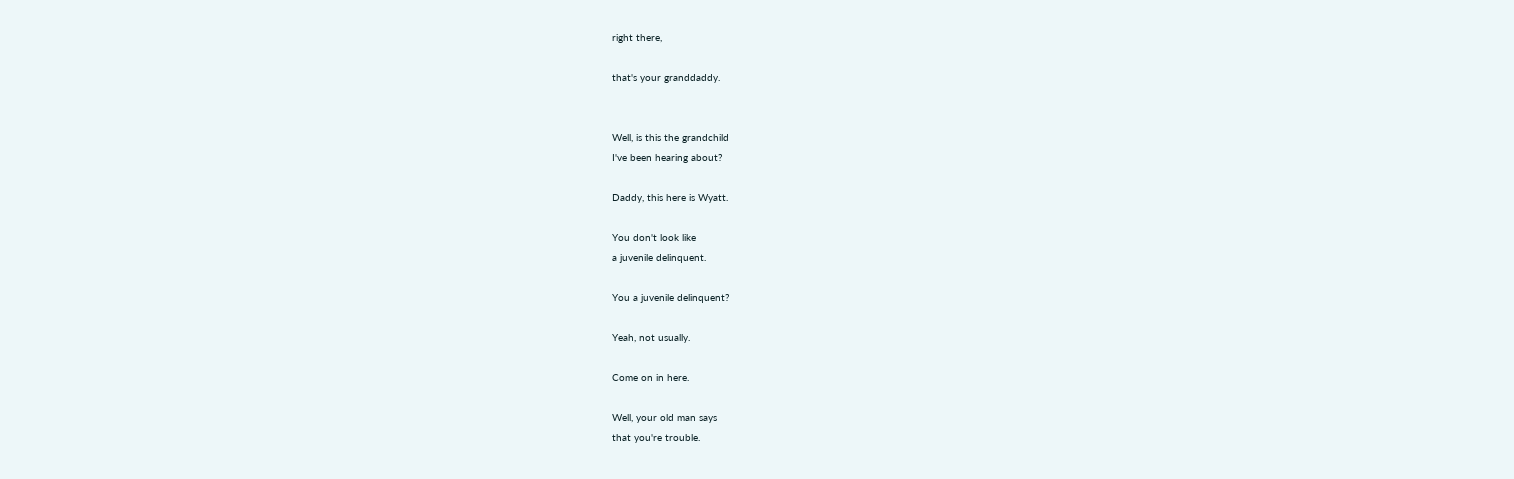right there,

that's your granddaddy.


Well, is this the grandchild
I've been hearing about?

Daddy, this here is Wyatt.

You don't look like
a juvenile delinquent.

You a juvenile delinquent?

Yeah, not usually.

Come on in here.

Well, your old man says
that you're trouble.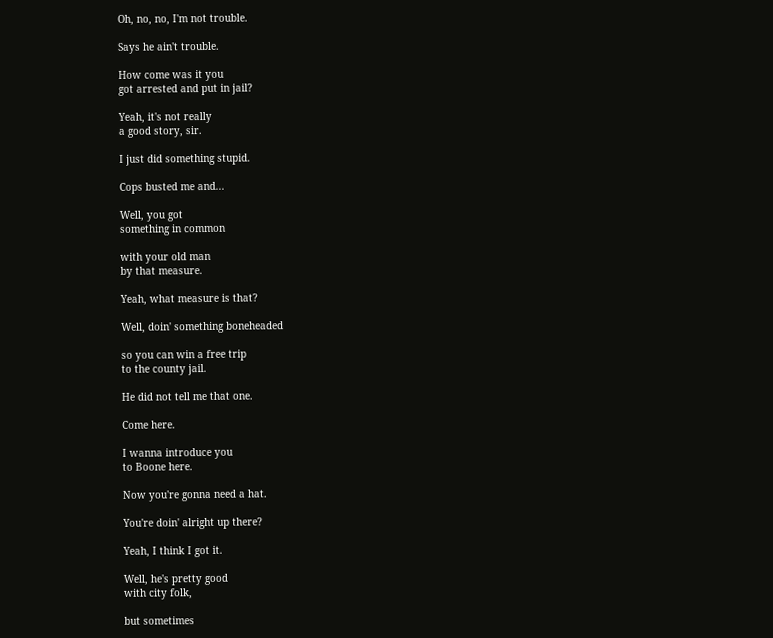Oh, no, no, I'm not trouble.

Says he ain't trouble.

How come was it you
got arrested and put in jail?

Yeah, it's not really
a good story, sir.

I just did something stupid.

Cops busted me and...

Well, you got
something in common

with your old man
by that measure.

Yeah, what measure is that?

Well, doin' something boneheaded

so you can win a free trip
to the county jail.

He did not tell me that one.

Come here.

I wanna introduce you
to Boone here.

Now you're gonna need a hat.

You're doin' alright up there?

Yeah, I think I got it.

Well, he's pretty good
with city folk,

but sometimes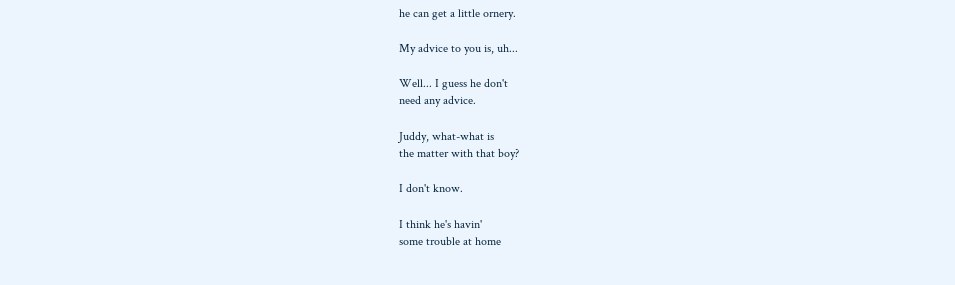he can get a little ornery.

My advice to you is, uh...

Well... I guess he don't
need any advice.

Juddy, what-what is
the matter with that boy?

I don't know.

I think he's havin'
some trouble at home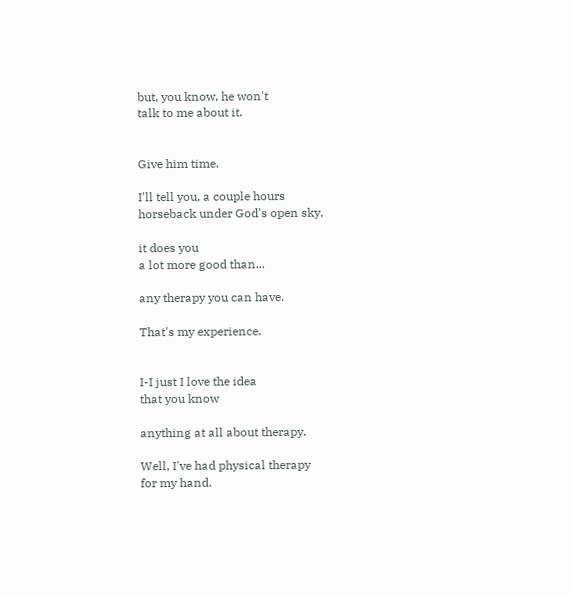but, you know, he won't
talk to me about it.


Give him time.

I'll tell you, a couple hours
horseback under God's open sky,

it does you
a lot more good than...

any therapy you can have.

That's my experience.


I-I just I love the idea
that you know

anything at all about therapy.

Well, I've had physical therapy
for my hand.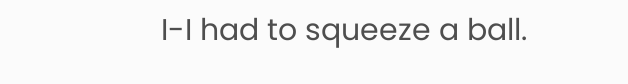I-I had to squeeze a ball.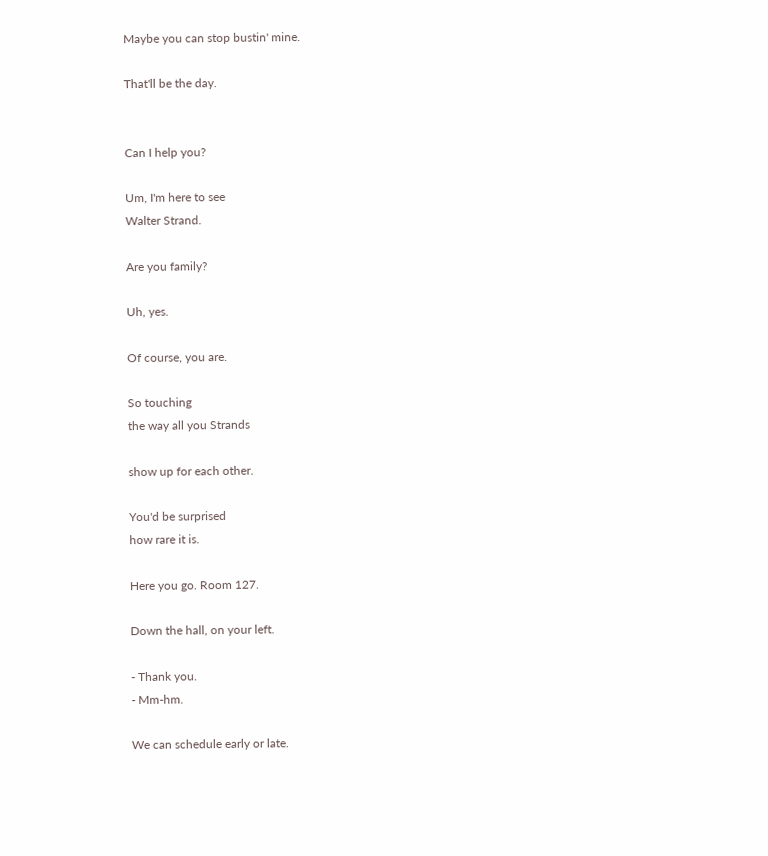Maybe you can stop bustin' mine.

That'll be the day.


Can I help you?

Um, I'm here to see
Walter Strand.

Are you family?

Uh, yes.

Of course, you are.

So touching
the way all you Strands

show up for each other.

You'd be surprised
how rare it is.

Here you go. Room 127.

Down the hall, on your left.

- Thank you.
- Mm-hm.

We can schedule early or late.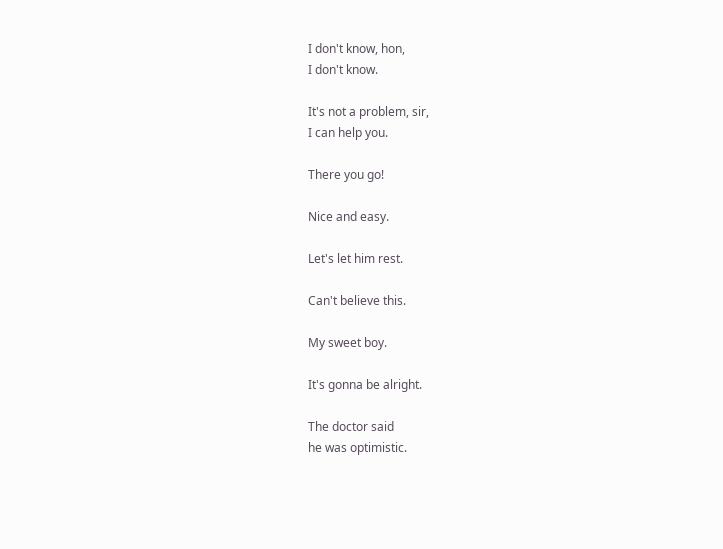I don't know, hon,
I don't know.

It's not a problem, sir,
I can help you.

There you go!

Nice and easy.

Let's let him rest.

Can't believe this.

My sweet boy.

It's gonna be alright.

The doctor said
he was optimistic.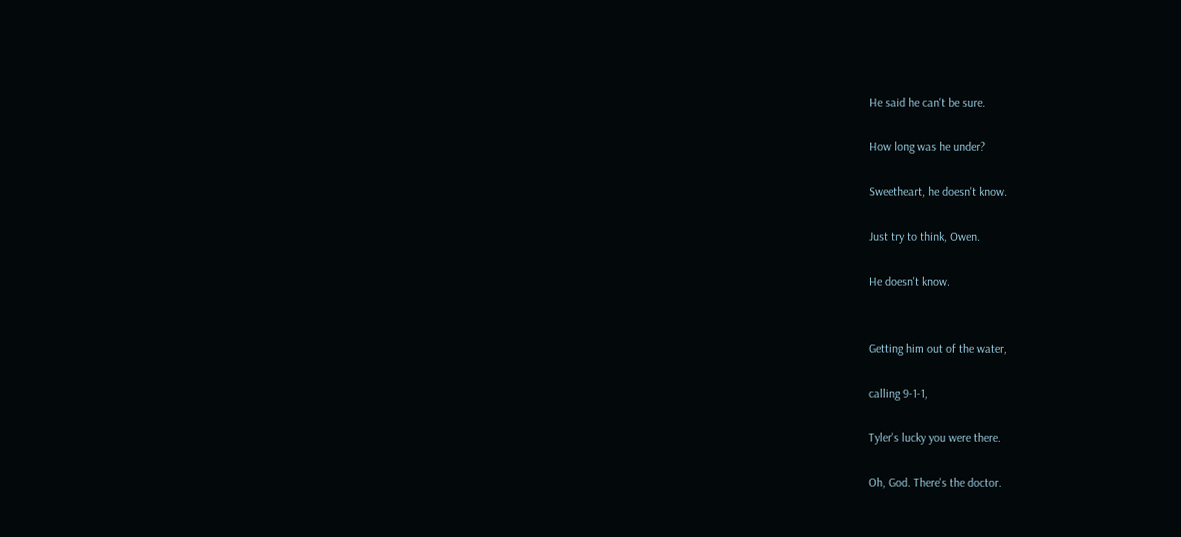He said he can't be sure.

How long was he under?

Sweetheart, he doesn't know.

Just try to think, Owen.

He doesn't know.


Getting him out of the water,

calling 9-1-1,

Tyler's lucky you were there.

Oh, God. There's the doctor.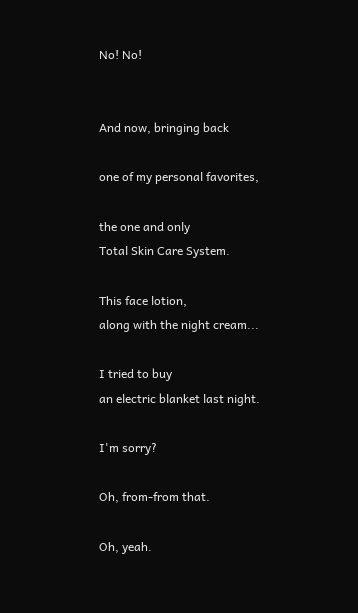No! No!


And now, bringing back

one of my personal favorites,

the one and only
Total Skin Care System.

This face lotion,
along with the night cream...

I tried to buy
an electric blanket last night.

I'm sorry?

Oh, from-from that.

Oh, yeah.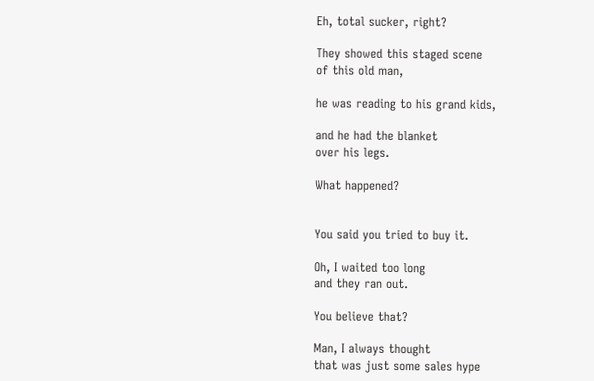Eh, total sucker, right?

They showed this staged scene
of this old man,

he was reading to his grand kids,

and he had the blanket
over his legs.

What happened?


You said you tried to buy it.

Oh, I waited too long
and they ran out.

You believe that?

Man, I always thought
that was just some sales hype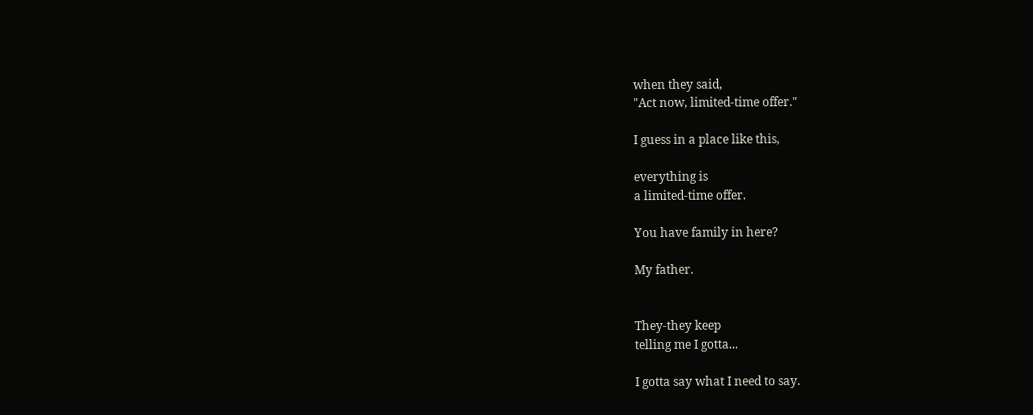when they said,
"Act now, limited-time offer."

I guess in a place like this,

everything is
a limited-time offer.

You have family in here?

My father.


They-they keep
telling me I gotta...

I gotta say what I need to say.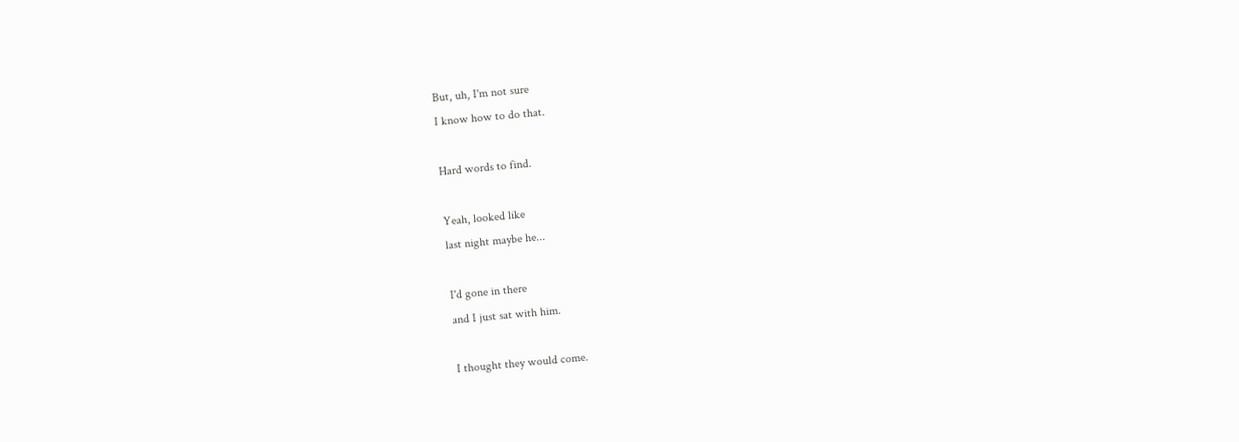But, uh, I'm not sure
I know how to do that.

Hard words to find.

Yeah, looked like
last night maybe he...

I'd gone in there
and I just sat with him.

I thought they would come.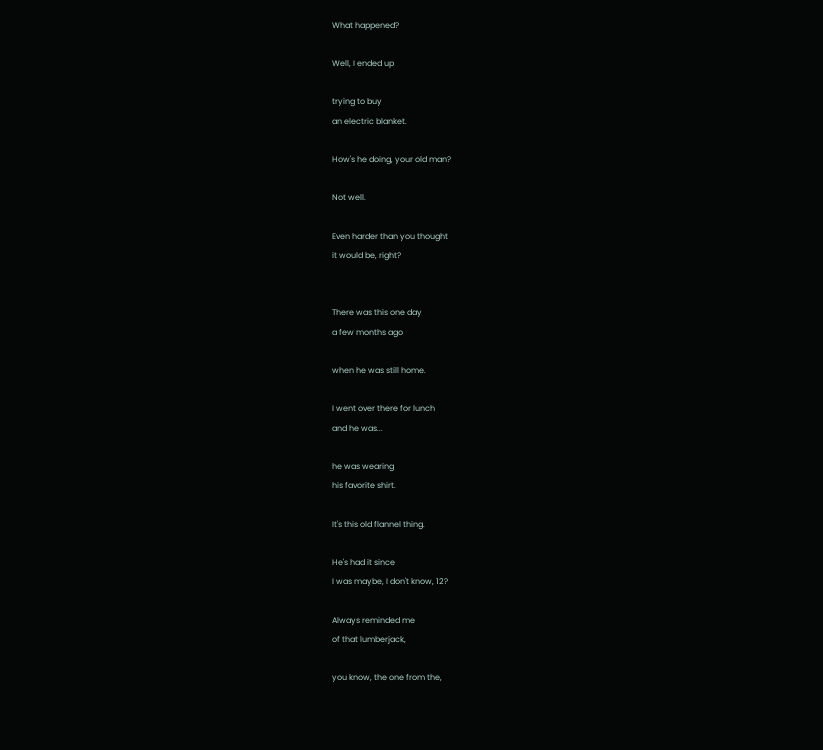What happened?

Well, I ended up

trying to buy
an electric blanket.

How's he doing, your old man?

Not well.

Even harder than you thought
it would be, right?


There was this one day
a few months ago

when he was still home.

I went over there for lunch
and he was...

he was wearing
his favorite shirt.

It's this old flannel thing.

He's had it since
I was maybe, I don't know, 12?

Always reminded me
of that lumberjack,

you know, the one from the,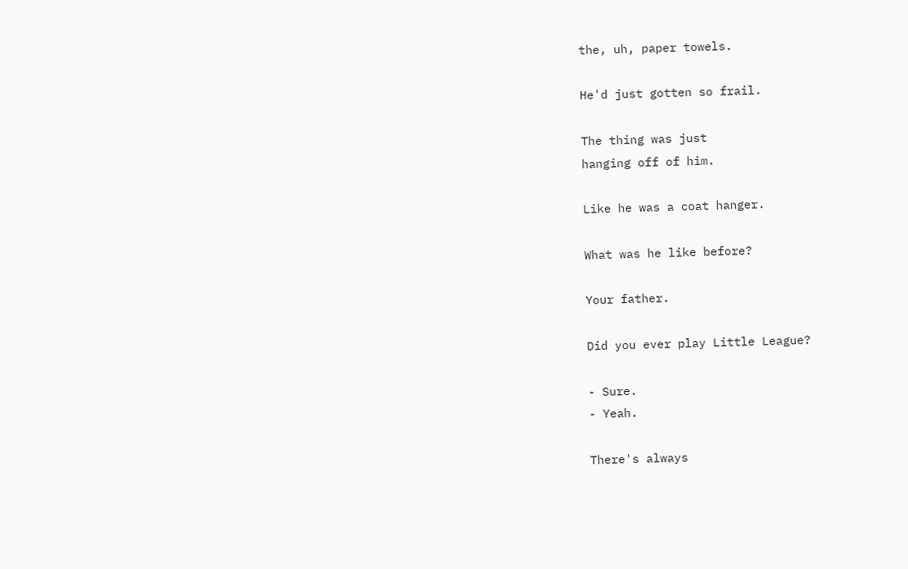the, uh, paper towels.

He'd just gotten so frail.

The thing was just
hanging off of him.

Like he was a coat hanger.

What was he like before?

Your father.

Did you ever play Little League?

- Sure.
- Yeah.

There's always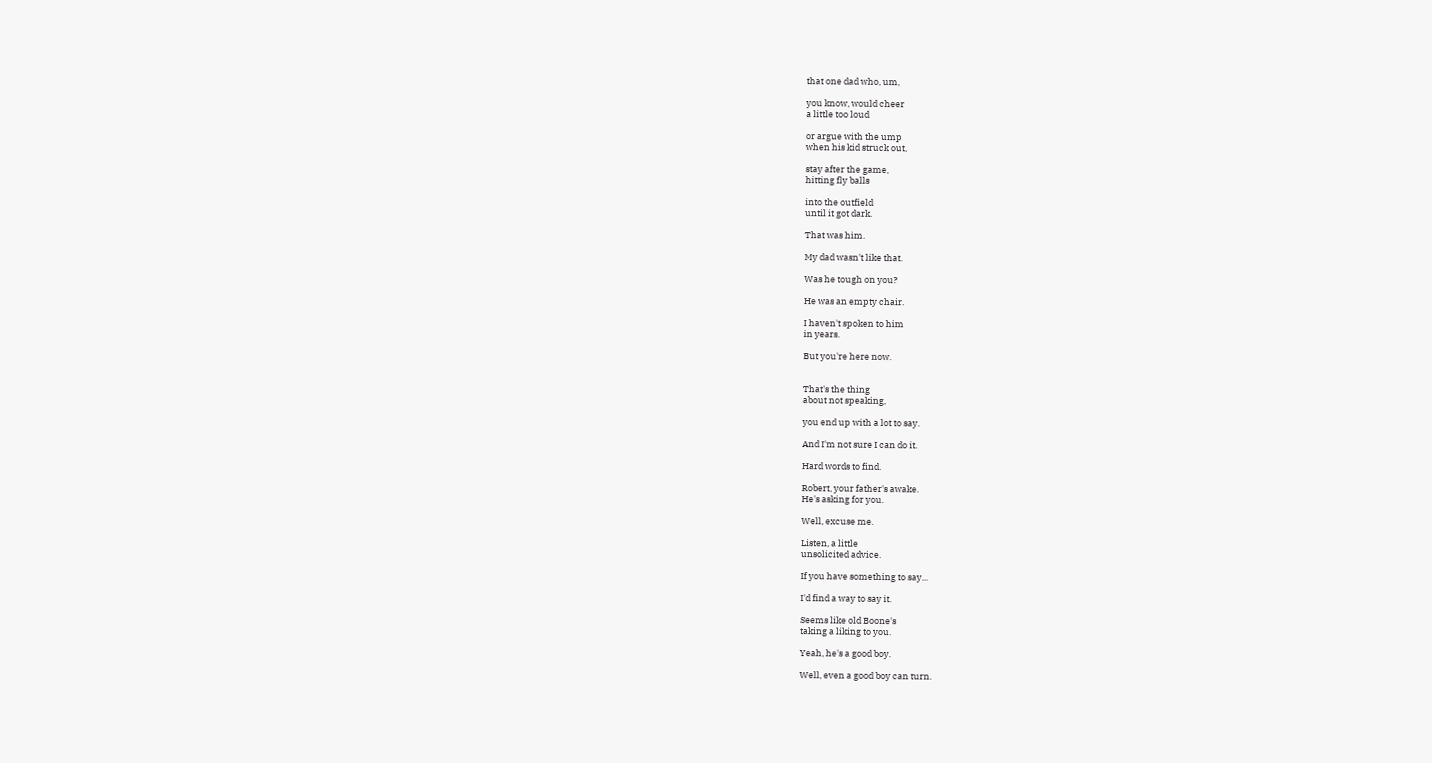that one dad who, um,

you know, would cheer
a little too loud

or argue with the ump
when his kid struck out,

stay after the game,
hitting fly balls

into the outfield
until it got dark.

That was him.

My dad wasn't like that.

Was he tough on you?

He was an empty chair.

I haven't spoken to him
in years.

But you're here now.


That's the thing
about not speaking,

you end up with a lot to say.

And I'm not sure I can do it.

Hard words to find.

Robert, your father's awake.
He's asking for you.

Well, excuse me.

Listen, a little
unsolicited advice.

If you have something to say...

I'd find a way to say it.

Seems like old Boone's
taking a liking to you.

Yeah, he's a good boy.

Well, even a good boy can turn.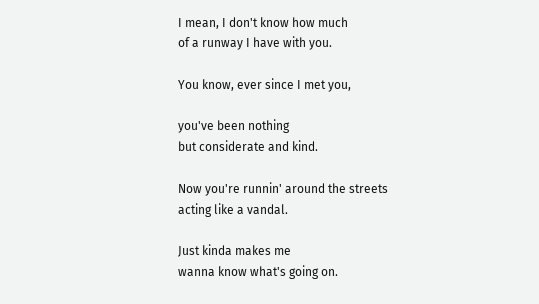I mean, I don't know how much
of a runway I have with you.

You know, ever since I met you,

you've been nothing
but considerate and kind.

Now you're runnin' around the streets
acting like a vandal.

Just kinda makes me
wanna know what's going on.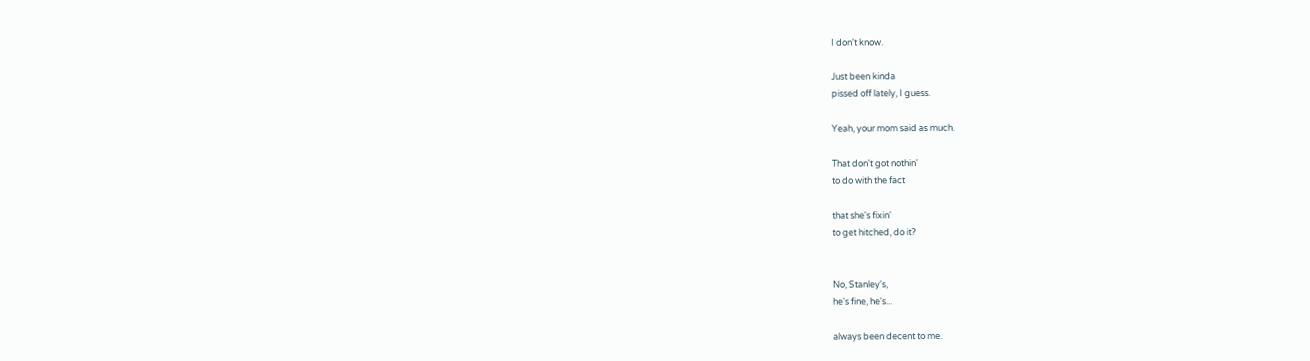I don't know.

Just been kinda
pissed off lately, I guess.

Yeah, your mom said as much.

That don't got nothin'
to do with the fact

that she's fixin'
to get hitched, do it?


No, Stanley's,
he's fine, he's...

always been decent to me.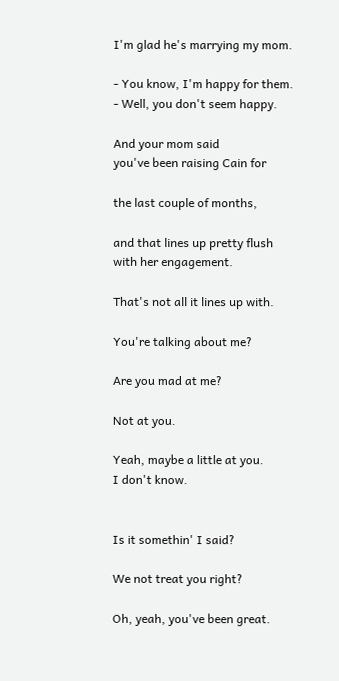I'm glad he's marrying my mom.

- You know, I'm happy for them.
- Well, you don't seem happy.

And your mom said
you've been raising Cain for

the last couple of months,

and that lines up pretty flush
with her engagement.

That's not all it lines up with.

You're talking about me?

Are you mad at me?

Not at you.

Yeah, maybe a little at you.
I don't know.


Is it somethin' I said?

We not treat you right?

Oh, yeah, you've been great.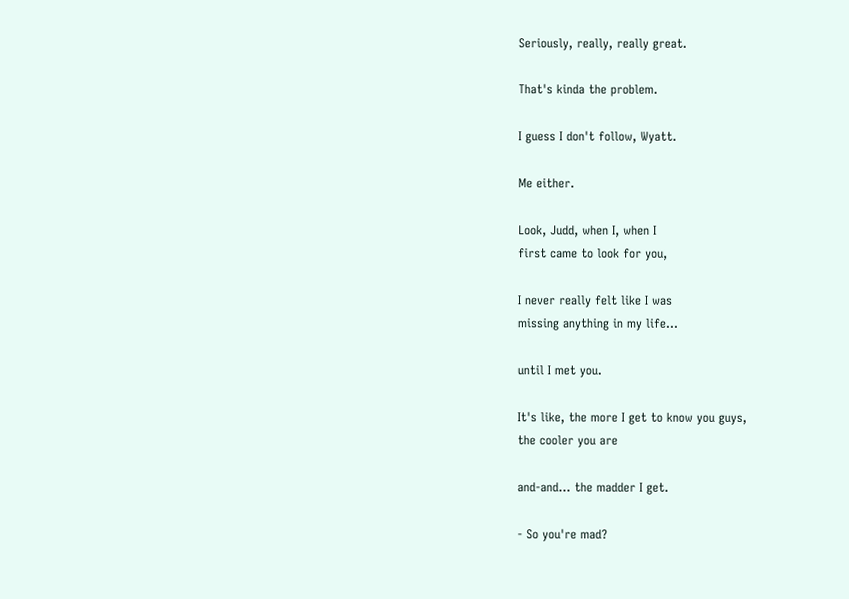Seriously, really, really great.

That's kinda the problem.

I guess I don't follow, Wyatt.

Me either.

Look, Judd, when I, when I
first came to look for you,

I never really felt like I was
missing anything in my life...

until I met you.

It's like, the more I get to know you guys,
the cooler you are

and-and... the madder I get.

- So you're mad?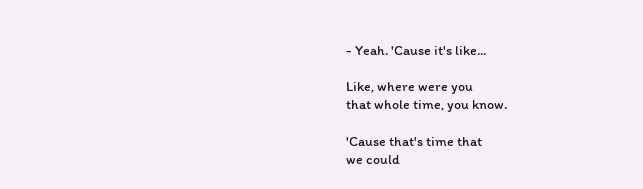- Yeah. 'Cause it's like...

Like, where were you
that whole time, you know.

'Cause that's time that
we could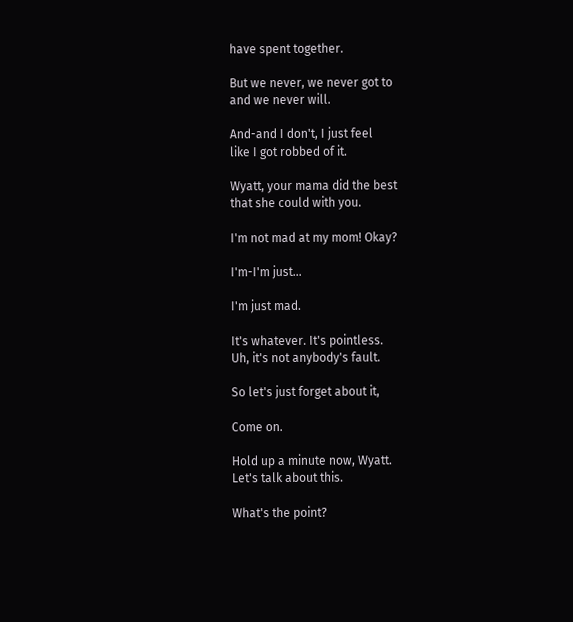have spent together.

But we never, we never got to
and we never will.

And-and I don't, I just feel
like I got robbed of it.

Wyatt, your mama did the best
that she could with you.

I'm not mad at my mom! Okay?

I'm-I'm just...

I'm just mad.

It's whatever. It's pointless.
Uh, it's not anybody's fault.

So let's just forget about it,

Come on.

Hold up a minute now, Wyatt.
Let's talk about this.

What's the point?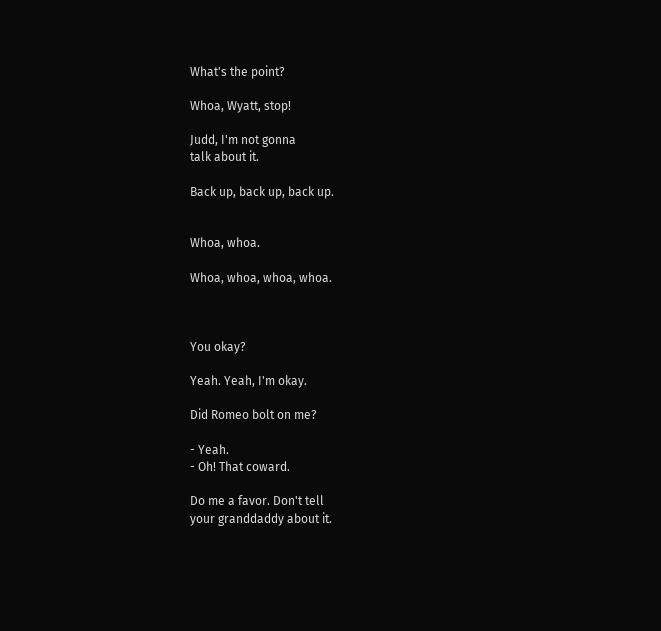What's the point?

Whoa, Wyatt, stop!

Judd, I'm not gonna
talk about it.

Back up, back up, back up.


Whoa, whoa.

Whoa, whoa, whoa, whoa.



You okay?

Yeah. Yeah, I'm okay.

Did Romeo bolt on me?

- Yeah.
- Oh! That coward.

Do me a favor. Don't tell
your granddaddy about it.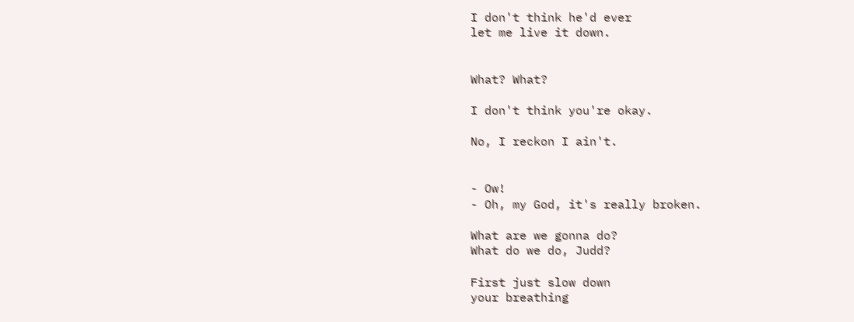I don't think he'd ever
let me live it down.


What? What?

I don't think you're okay.

No, I reckon I ain't.


- Ow!
- Oh, my God, it's really broken.

What are we gonna do?
What do we do, Judd?

First just slow down
your breathing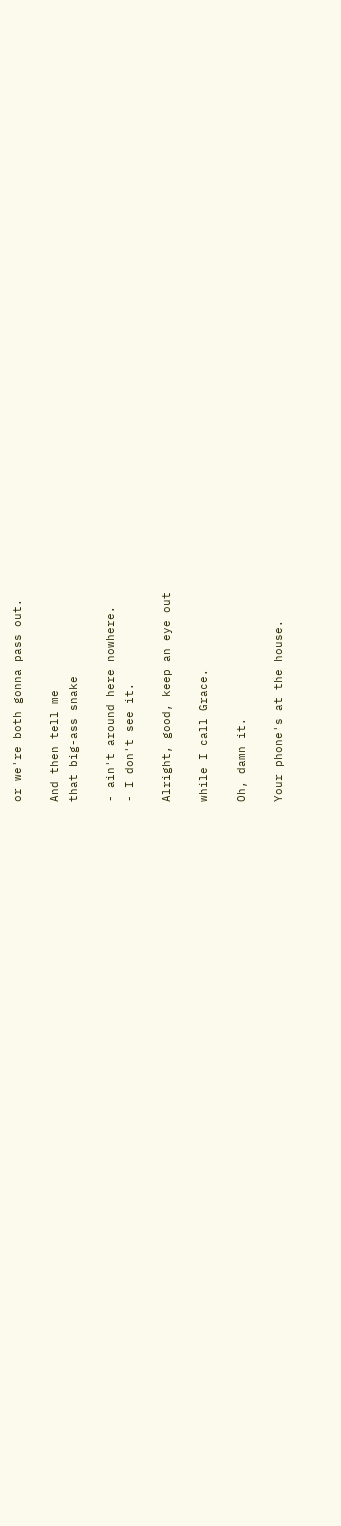or we're both gonna pass out.

And then tell me
that big-ass snake

- ain't around here nowhere.
- I don't see it.

Alright, good, keep an eye out

while I call Grace.

Oh, damn it.

Your phone's at the house.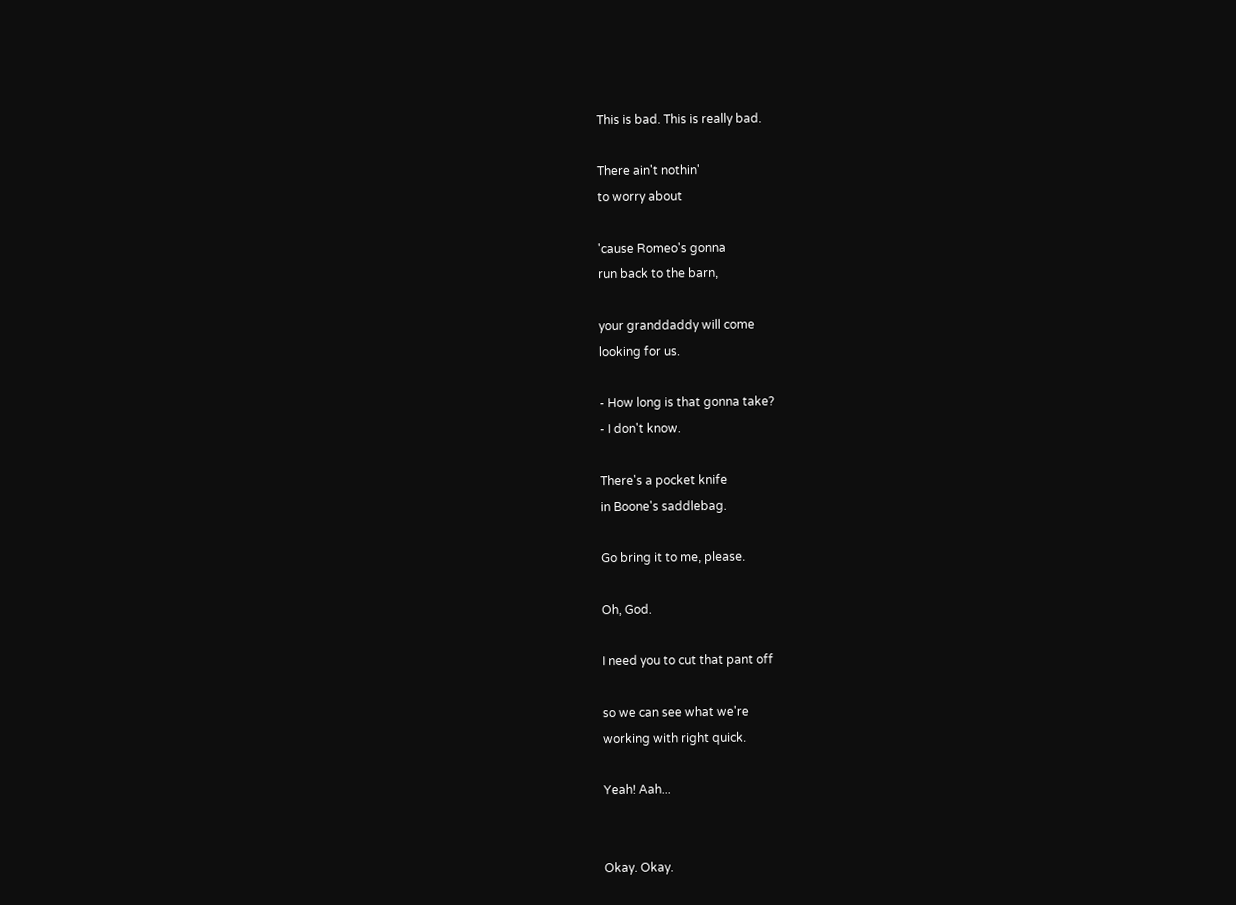This is bad. This is really bad.

There ain't nothin'
to worry about

'cause Romeo's gonna
run back to the barn,

your granddaddy will come
looking for us.

- How long is that gonna take?
- I don't know.

There's a pocket knife
in Boone's saddlebag.

Go bring it to me, please.

Oh, God.

I need you to cut that pant off

so we can see what we're
working with right quick.

Yeah! Aah...


Okay. Okay.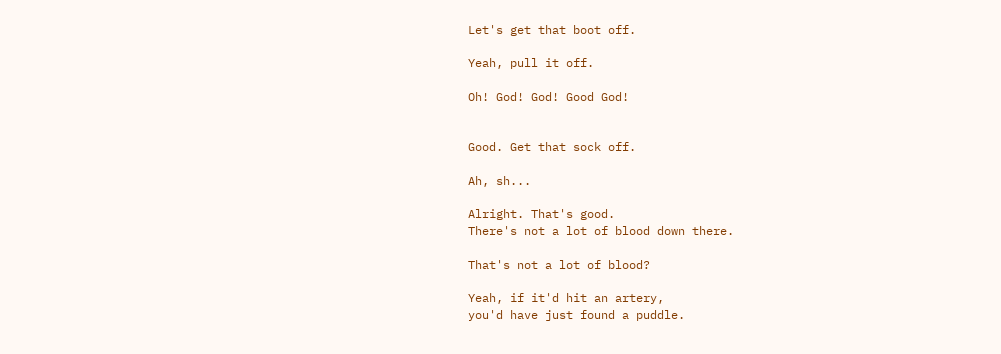Let's get that boot off.

Yeah, pull it off.

Oh! God! God! Good God!


Good. Get that sock off.

Ah, sh...

Alright. That's good.
There's not a lot of blood down there.

That's not a lot of blood?

Yeah, if it'd hit an artery,
you'd have just found a puddle.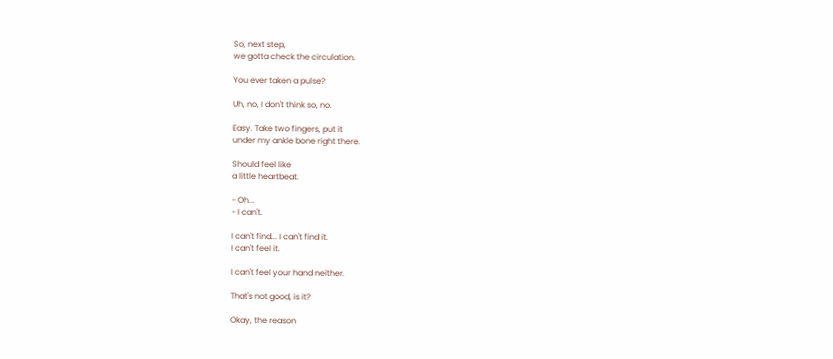So, next step,
we gotta check the circulation.

You ever taken a pulse?

Uh, no, I don't think so, no.

Easy. Take two fingers, put it
under my ankle bone right there.

Should feel like
a little heartbeat.

- Oh...
- I can't.

I can't find... I can't find it.
I can't feel it.

I can't feel your hand neither.

That's not good, is it?

Okay, the reason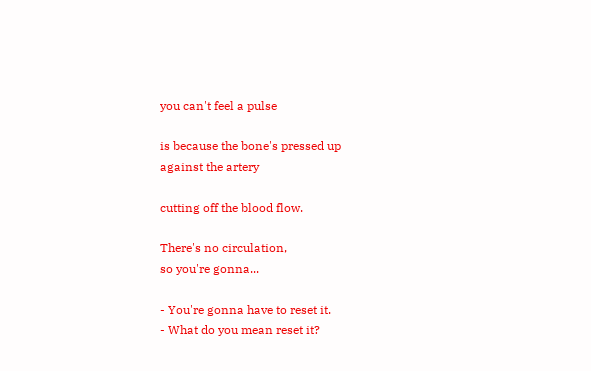you can't feel a pulse

is because the bone's pressed up
against the artery

cutting off the blood flow.

There's no circulation,
so you're gonna...

- You're gonna have to reset it.
- What do you mean reset it?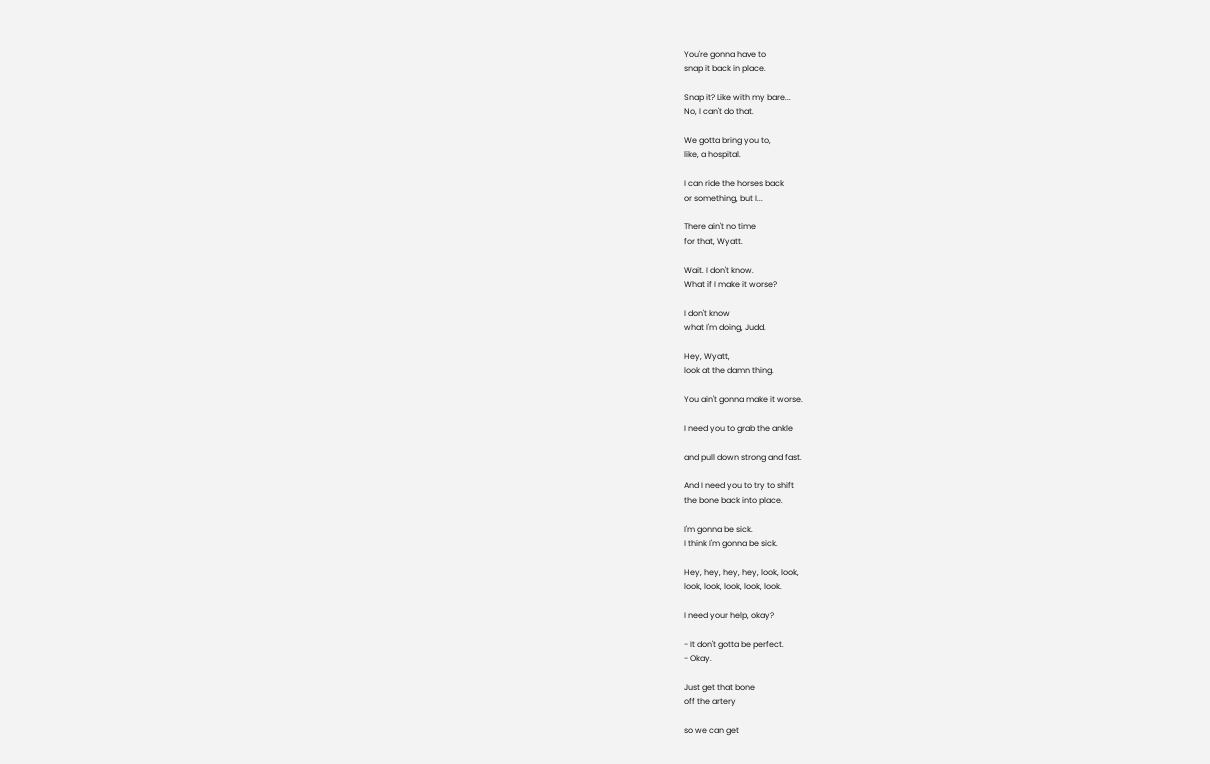You're gonna have to
snap it back in place.

Snap it? Like with my bare...
No, I can't do that.

We gotta bring you to,
like, a hospital.

I can ride the horses back
or something, but I...

There ain't no time
for that, Wyatt.

Wait. I don't know.
What if I make it worse?

I don't know
what I'm doing, Judd.

Hey, Wyatt,
look at the damn thing.

You ain't gonna make it worse.

I need you to grab the ankle

and pull down strong and fast.

And I need you to try to shift
the bone back into place.

I'm gonna be sick.
I think I'm gonna be sick.

Hey, hey, hey, hey, look, look,
look, look, look, look, look.

I need your help, okay?

- It don't gotta be perfect.
- Okay.

Just get that bone
off the artery

so we can get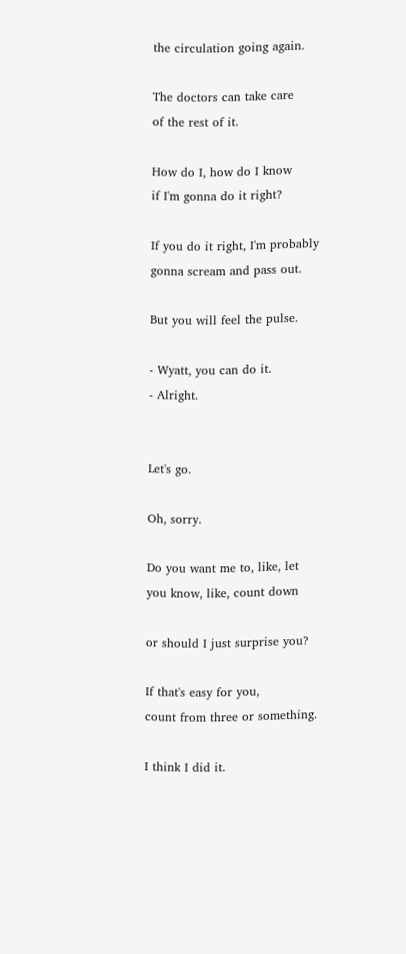the circulation going again.

The doctors can take care
of the rest of it.

How do I, how do I know
if I'm gonna do it right?

If you do it right, I'm probably
gonna scream and pass out.

But you will feel the pulse.

- Wyatt, you can do it.
- Alright.


Let's go.

Oh, sorry.

Do you want me to, like, let
you know, like, count down

or should I just surprise you?

If that's easy for you,
count from three or something.

I think I did it.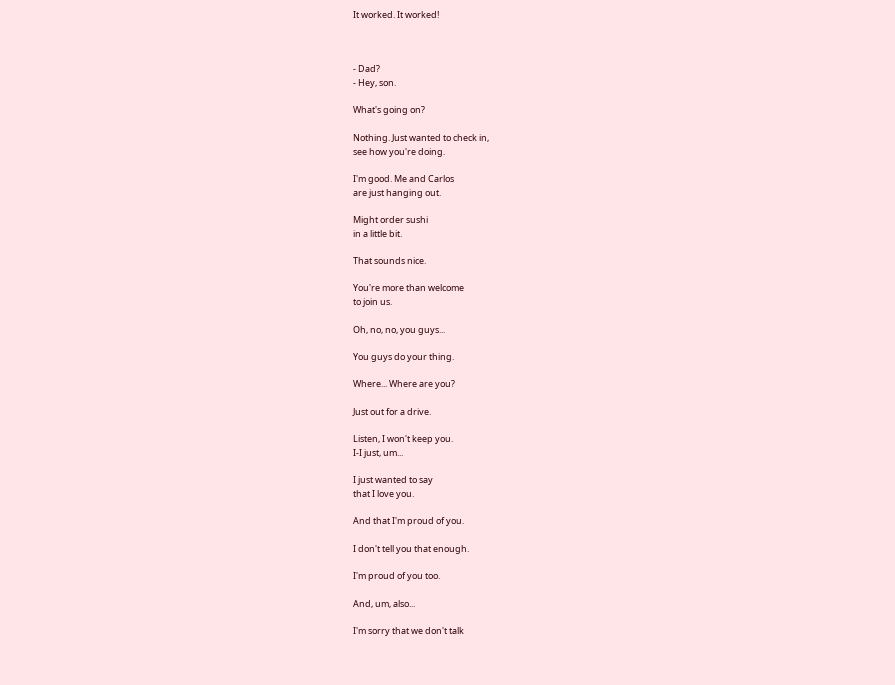It worked. It worked!



- Dad?
- Hey, son.

What's going on?

Nothing. Just wanted to check in,
see how you're doing.

I'm good. Me and Carlos
are just hanging out.

Might order sushi
in a little bit.

That sounds nice.

You're more than welcome
to join us.

Oh, no, no, you guys...

You guys do your thing.

Where... Where are you?

Just out for a drive.

Listen, I won't keep you.
I-I just, um...

I just wanted to say
that I love you.

And that I'm proud of you.

I don't tell you that enough.

I'm proud of you too.

And, um, also...

I'm sorry that we don't talk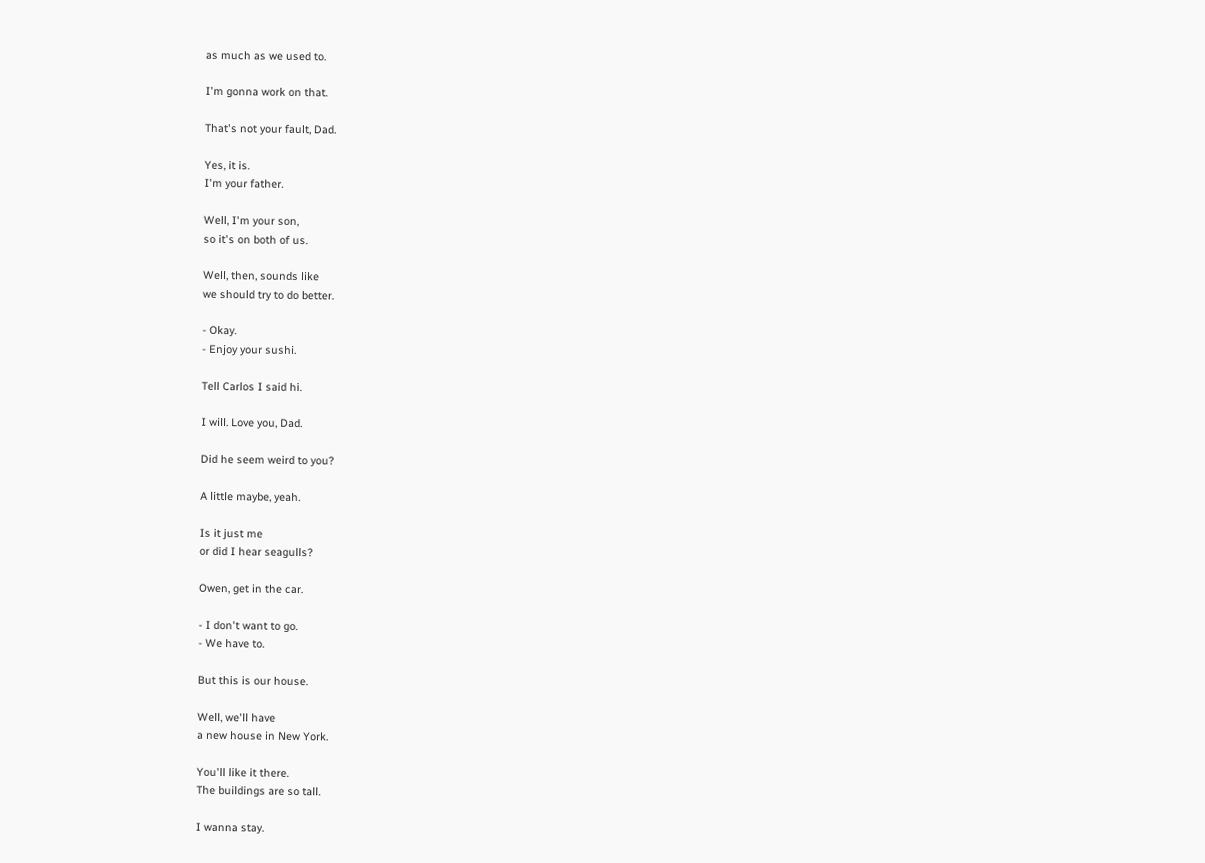as much as we used to.

I'm gonna work on that.

That's not your fault, Dad.

Yes, it is.
I'm your father.

Well, I'm your son,
so it's on both of us.

Well, then, sounds like
we should try to do better.

- Okay.
- Enjoy your sushi.

Tell Carlos I said hi.

I will. Love you, Dad.

Did he seem weird to you?

A little maybe, yeah.

Is it just me
or did I hear seagulls?

Owen, get in the car.

- I don't want to go.
- We have to.

But this is our house.

Well, we'll have
a new house in New York.

You'll like it there.
The buildings are so tall.

I wanna stay.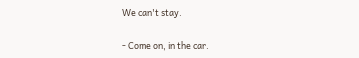We can't stay.

- Come on, in the car.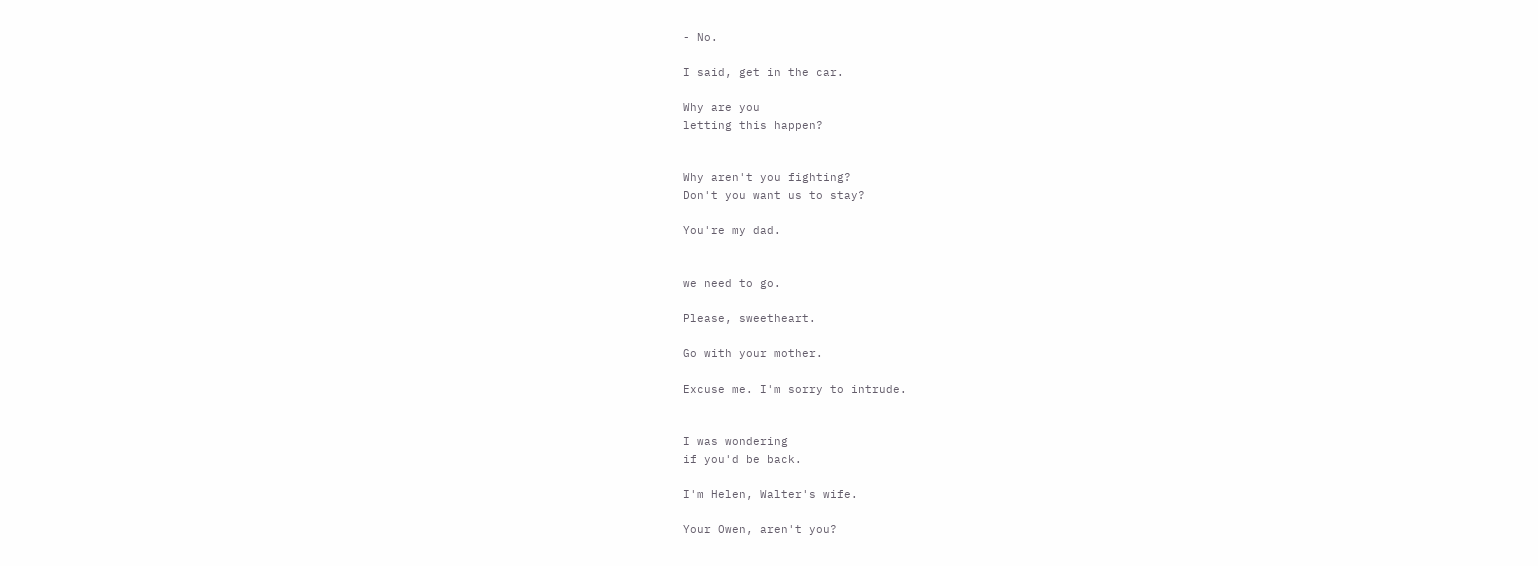- No.

I said, get in the car.

Why are you
letting this happen?


Why aren't you fighting?
Don't you want us to stay?

You're my dad.


we need to go.

Please, sweetheart.

Go with your mother.

Excuse me. I'm sorry to intrude.


I was wondering
if you'd be back.

I'm Helen, Walter's wife.

Your Owen, aren't you?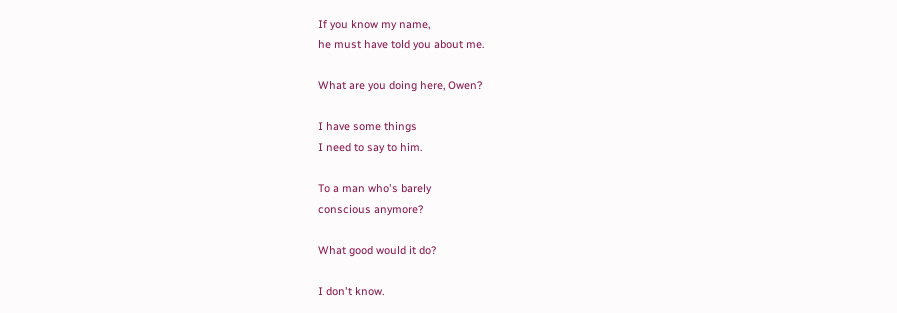If you know my name,
he must have told you about me.

What are you doing here, Owen?

I have some things
I need to say to him.

To a man who's barely
conscious anymore?

What good would it do?

I don't know.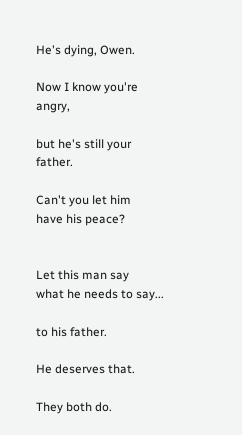He's dying, Owen.

Now I know you're angry,

but he's still your father.

Can't you let him
have his peace?


Let this man say
what he needs to say...

to his father.

He deserves that.

They both do.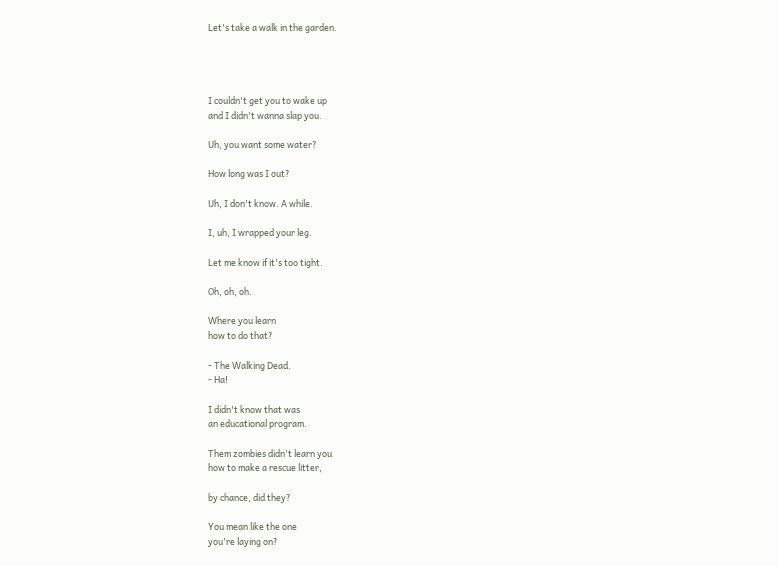Let's take a walk in the garden.




I couldn't get you to wake up
and I didn't wanna slap you.

Uh, you want some water?

How long was I out?

Uh, I don't know. A while.

I, uh, I wrapped your leg.

Let me know if it's too tight.

Oh, oh, oh.

Where you learn
how to do that?

- The Walking Dead.
- Ha!

I didn't know that was
an educational program.

Them zombies didn't learn you
how to make a rescue litter,

by chance, did they?

You mean like the one
you're laying on?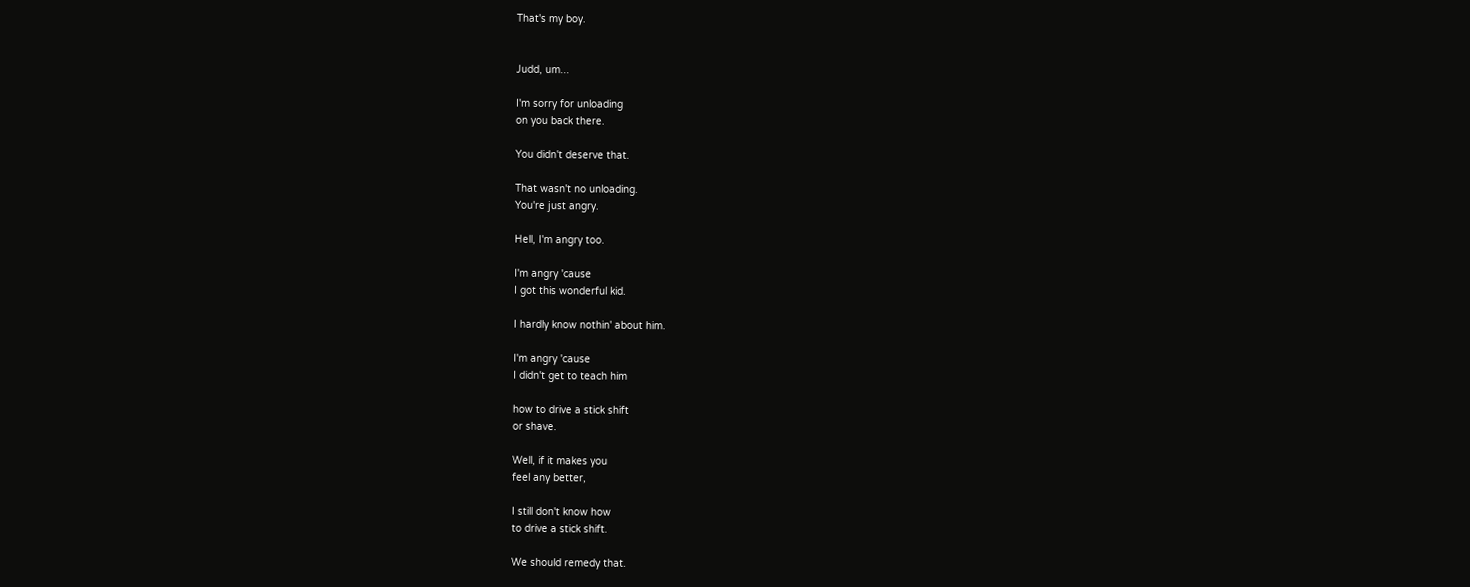That's my boy.


Judd, um...

I'm sorry for unloading
on you back there.

You didn't deserve that.

That wasn't no unloading.
You're just angry.

Hell, I'm angry too.

I'm angry 'cause
I got this wonderful kid.

I hardly know nothin' about him.

I'm angry 'cause
I didn't get to teach him

how to drive a stick shift
or shave.

Well, if it makes you
feel any better,

I still don't know how
to drive a stick shift.

We should remedy that.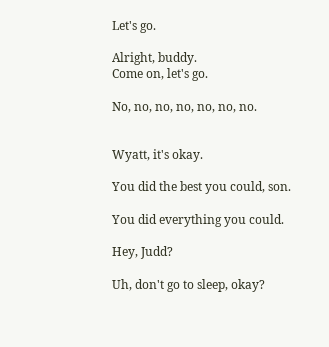Let's go.

Alright, buddy.
Come on, let's go.

No, no, no, no, no, no, no.


Wyatt, it's okay.

You did the best you could, son.

You did everything you could.

Hey, Judd?

Uh, don't go to sleep, okay?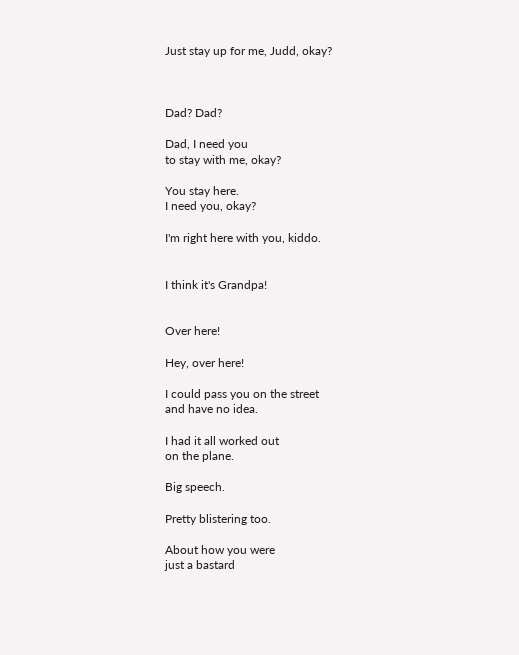Just stay up for me, Judd, okay?



Dad? Dad?

Dad, I need you
to stay with me, okay?

You stay here.
I need you, okay?

I'm right here with you, kiddo.


I think it's Grandpa!


Over here!

Hey, over here!

I could pass you on the street
and have no idea.

I had it all worked out
on the plane.

Big speech.

Pretty blistering too.

About how you were
just a bastard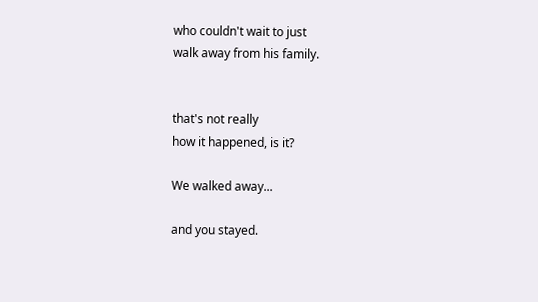who couldn't wait to just
walk away from his family.


that's not really
how it happened, is it?

We walked away...

and you stayed.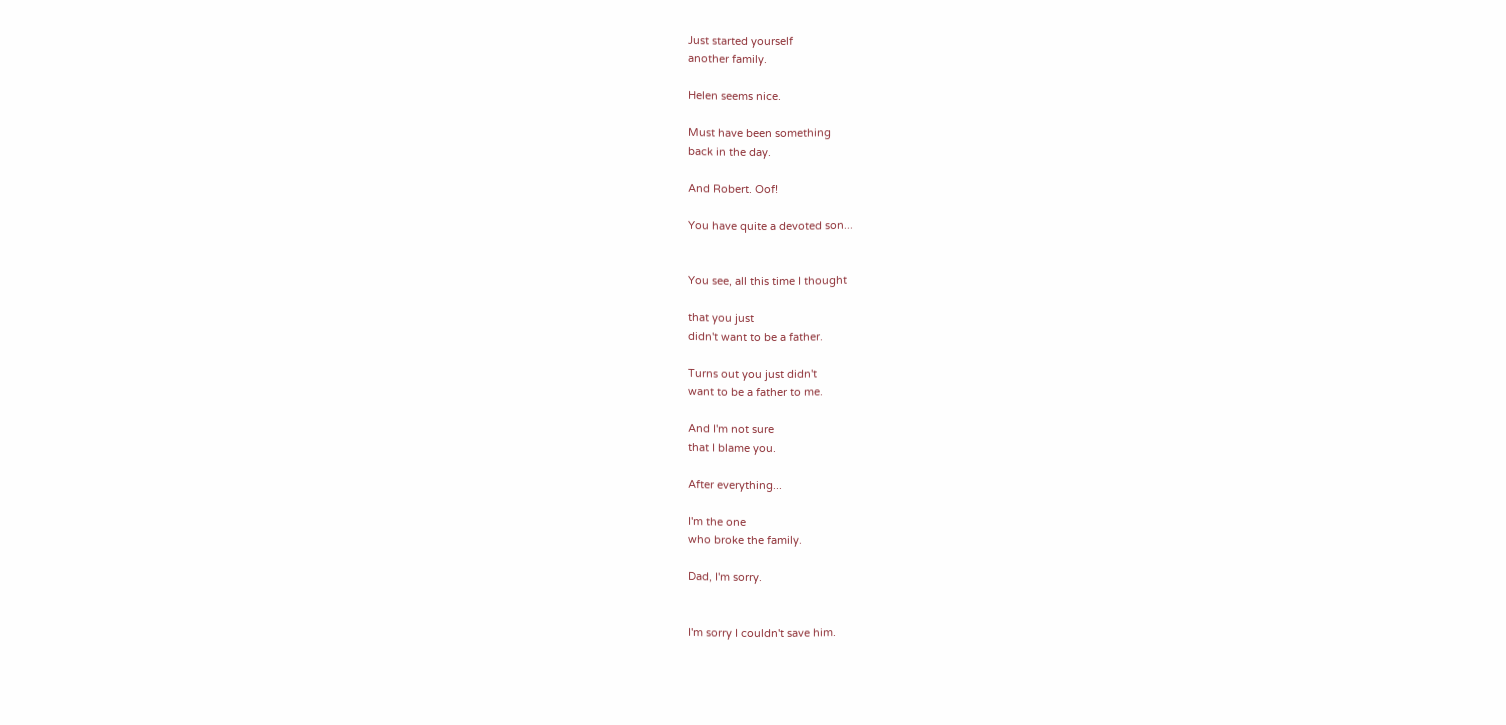Just started yourself
another family.

Helen seems nice.

Must have been something
back in the day.

And Robert. Oof!

You have quite a devoted son...


You see, all this time I thought

that you just
didn't want to be a father.

Turns out you just didn't
want to be a father to me.

And I'm not sure
that I blame you.

After everything...

I'm the one
who broke the family.

Dad, I'm sorry.


I'm sorry I couldn't save him.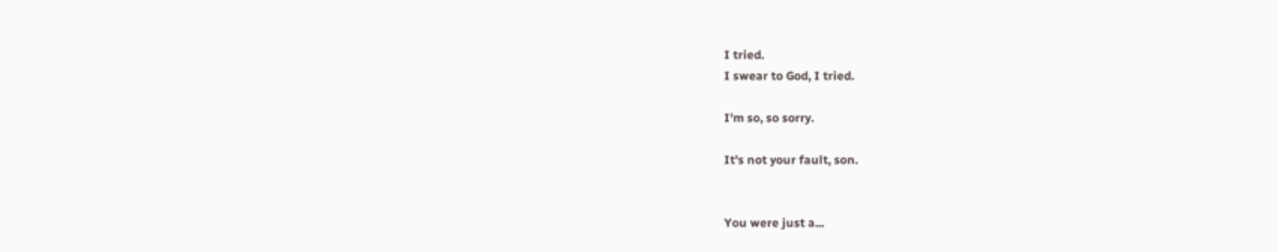I tried.
I swear to God, I tried.

I'm so, so sorry.

It's not your fault, son.


You were just a...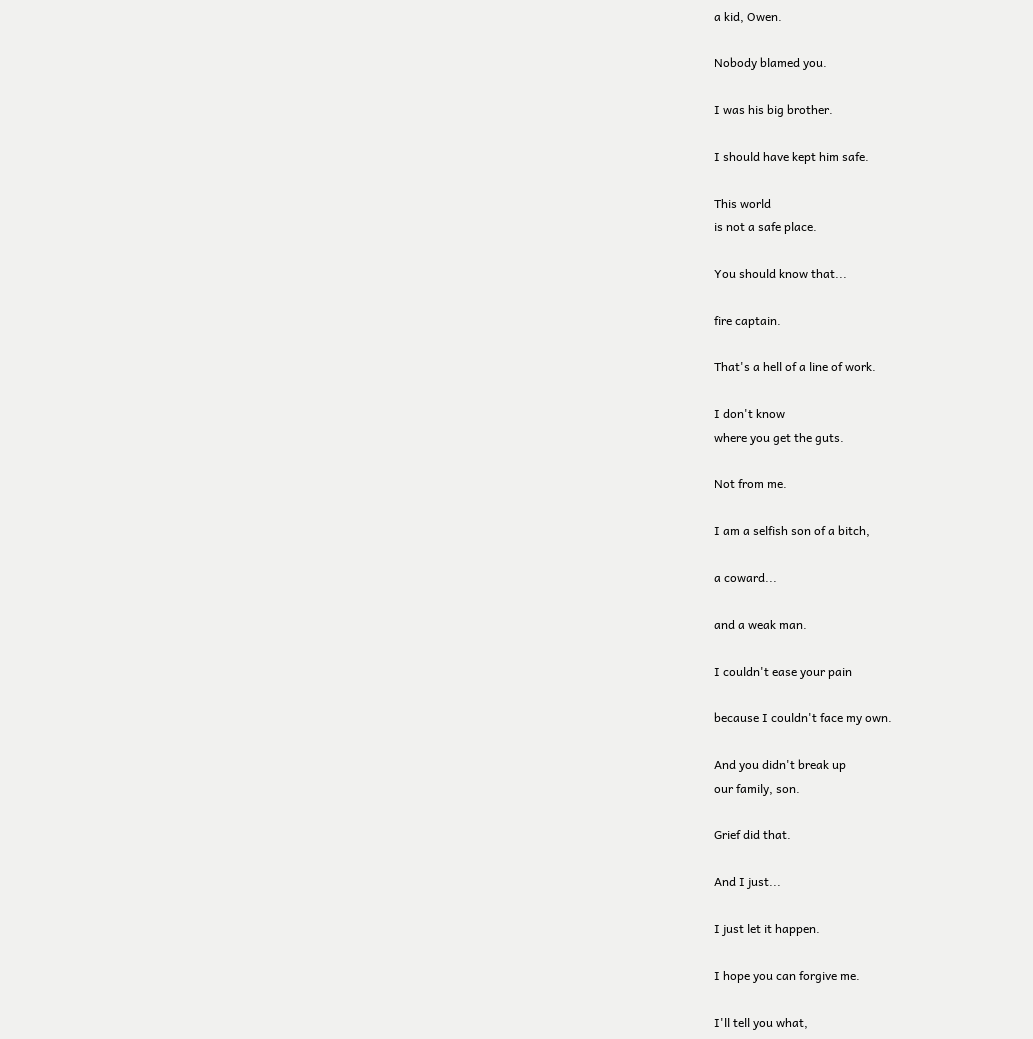a kid, Owen.

Nobody blamed you.

I was his big brother.

I should have kept him safe.

This world
is not a safe place.

You should know that...

fire captain.

That's a hell of a line of work.

I don't know
where you get the guts.

Not from me.

I am a selfish son of a bitch,

a coward...

and a weak man.

I couldn't ease your pain

because I couldn't face my own.

And you didn't break up
our family, son.

Grief did that.

And I just...

I just let it happen.

I hope you can forgive me.

I'll tell you what,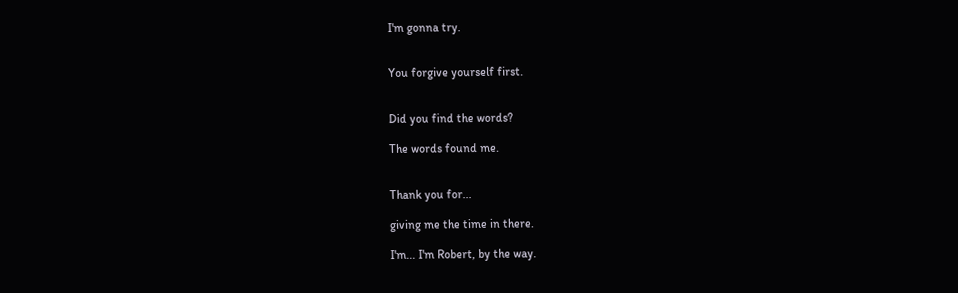I'm gonna try.


You forgive yourself first.


Did you find the words?

The words found me.


Thank you for...

giving me the time in there.

I'm... I'm Robert, by the way.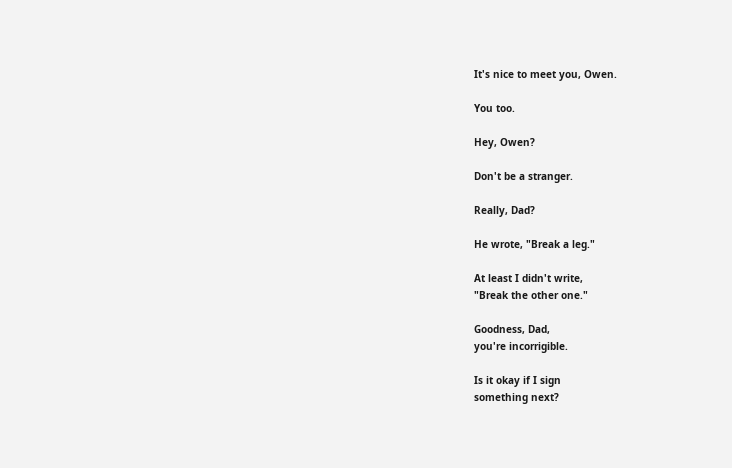It's nice to meet you, Owen.

You too.

Hey, Owen?

Don't be a stranger.

Really, Dad?

He wrote, "Break a leg."

At least I didn't write,
"Break the other one."

Goodness, Dad,
you're incorrigible.

Is it okay if I sign
something next?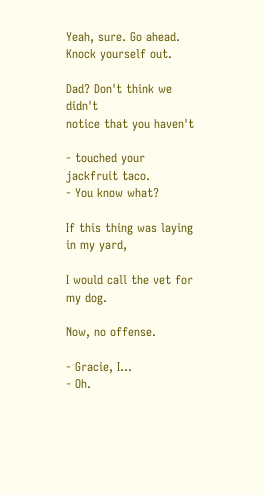Yeah, sure. Go ahead.
Knock yourself out.

Dad? Don't think we didn't
notice that you haven't

- touched your jackfruit taco.
- You know what?

If this thing was laying
in my yard,

I would call the vet for my dog.

Now, no offense.

- Gracie, I...
- Oh.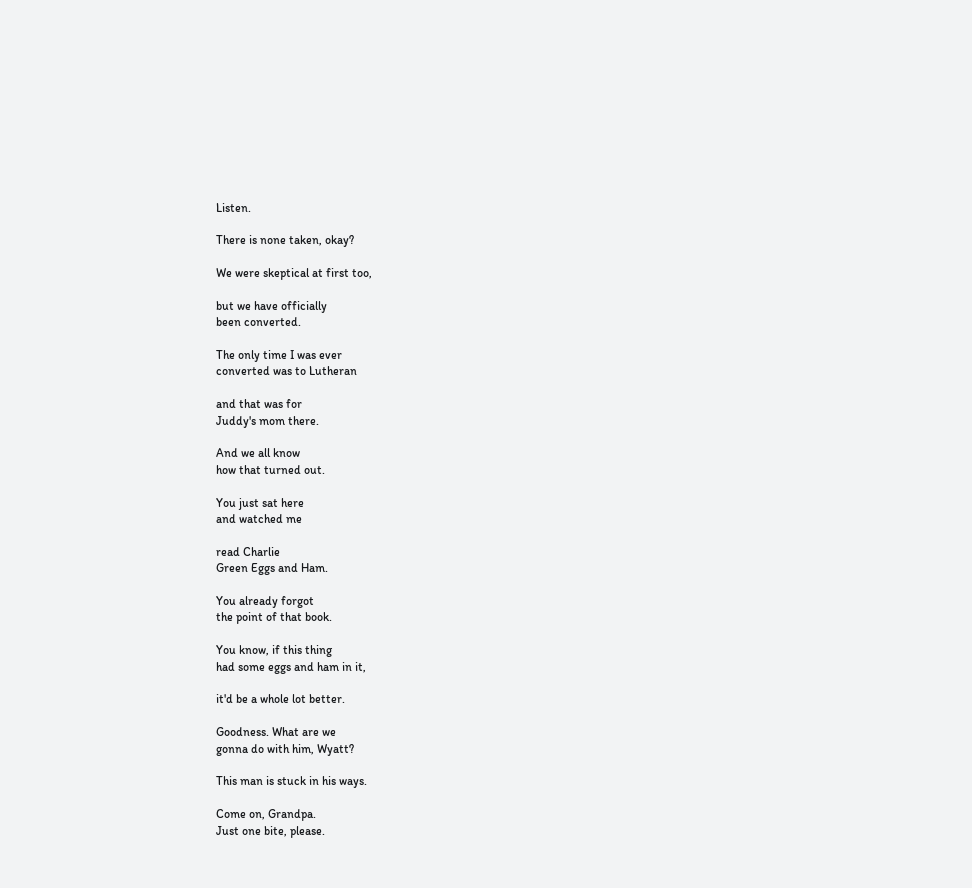Listen.

There is none taken, okay?

We were skeptical at first too,

but we have officially
been converted.

The only time I was ever
converted was to Lutheran

and that was for
Juddy's mom there.

And we all know
how that turned out.

You just sat here
and watched me

read Charlie
Green Eggs and Ham.

You already forgot
the point of that book.

You know, if this thing
had some eggs and ham in it,

it'd be a whole lot better.

Goodness. What are we
gonna do with him, Wyatt?

This man is stuck in his ways.

Come on, Grandpa.
Just one bite, please.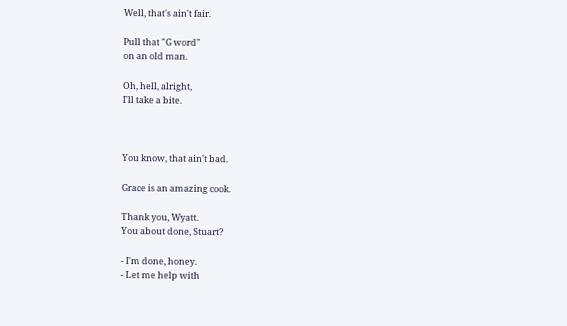Well, that's ain't fair.

Pull that "G word"
on an old man.

Oh, hell, alright,
I'll take a bite.



You know, that ain't bad.

Grace is an amazing cook.

Thank you, Wyatt.
You about done, Stuart?

- I'm done, honey.
- Let me help with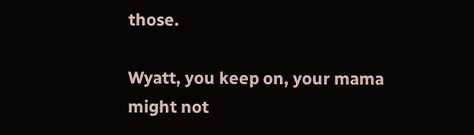those.

Wyatt, you keep on, your mama
might not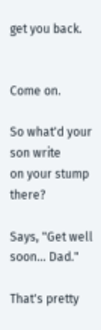get you back.


Come on.

So what'd your son write
on your stump there?

Says, "Get well soon... Dad."

That's pretty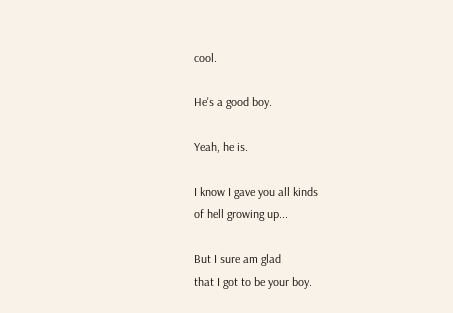cool.

He's a good boy.

Yeah, he is.

I know I gave you all kinds
of hell growing up...

But I sure am glad
that I got to be your boy.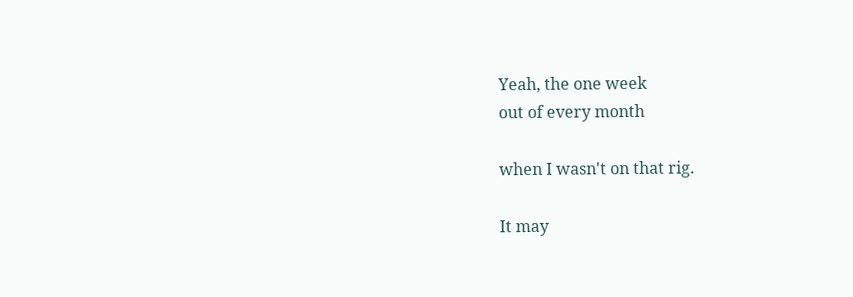Yeah, the one week
out of every month

when I wasn't on that rig.

It may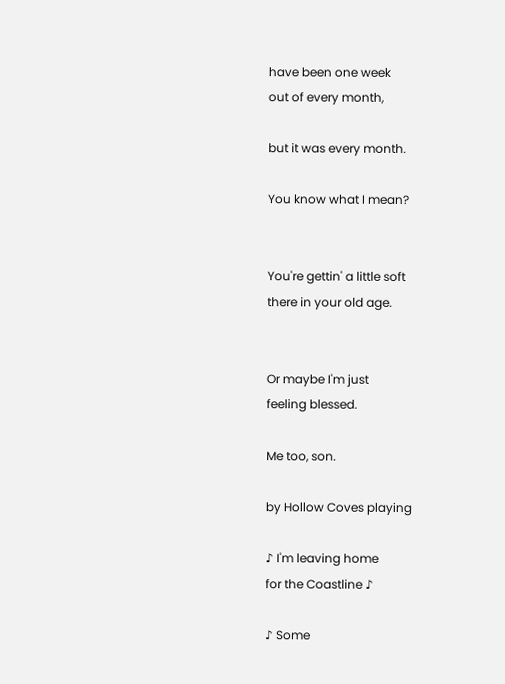have been one week
out of every month,

but it was every month.

You know what I mean?


You're gettin' a little soft
there in your old age.


Or maybe I'm just
feeling blessed.

Me too, son.

by Hollow Coves playing

♪ I'm leaving home
for the Coastline ♪

♪ Some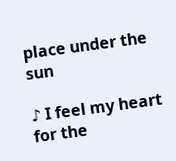place under the sun

♪ I feel my heart
for the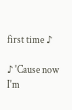first time ♪

♪ 'Cause now I'm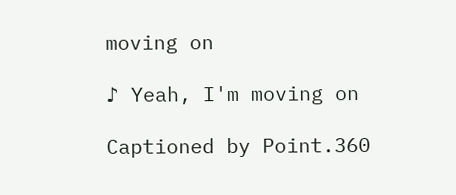moving on

♪ Yeah, I'm moving on

Captioned by Point.360